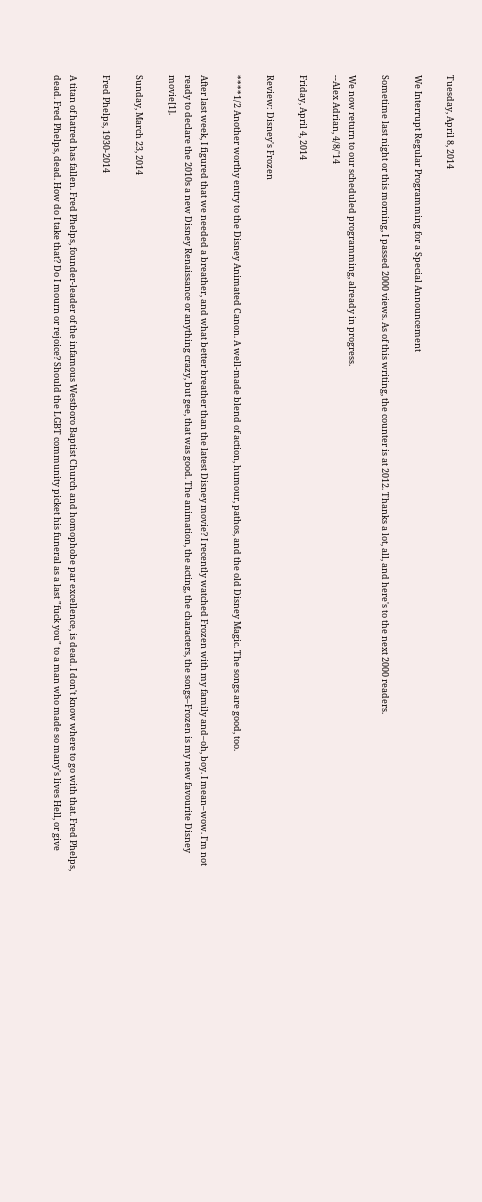Tuesday, April 8, 2014

We Interrupt Regular Programming for a Special Announcement

Sometime last night or this morning, I passed 2000 views. As of this writing, the counter is at 2012. Thanks a lot, all, and here's to the next 2000 readers.

We now return to our scheduled programming, already in progress.
--Alex Adrian, 4/8/'14

Friday, April 4, 2014

Review: Disney's Frozen

****1/2 Another worthy entry to the Disney Animated Canon. A well-made blend of action, humour, pathos, and the old Disney Magic. The songs are good, too.

After last week, I figured that we needed a breather, and what better breather than the latest Disney movie? I recently watched Frozen with my family and–oh, boy. I mean–wow. I'm not ready to declare the 2010s a new Disney Renaissance or anything crazy, but gee, that was good. The animation, the acting, the characters, the songs–Frozen is my new favourite Disney movie[1].

Sunday, March 23, 2014

Fred Phelps, 1930-2014

A titan of hatred has fallen. Fred Phelps, founder-leader of the infamous Westboro Baptist Church and homophobe par excellence, is dead. I don't know where to go with that. Fred Phelps, dead. Fred Phelps, dead. How do I take that? Do I mourn or rejoice? Should the LGBT community picket his funeral as a last "fuck you" to a man who made so many's lives Hell, or give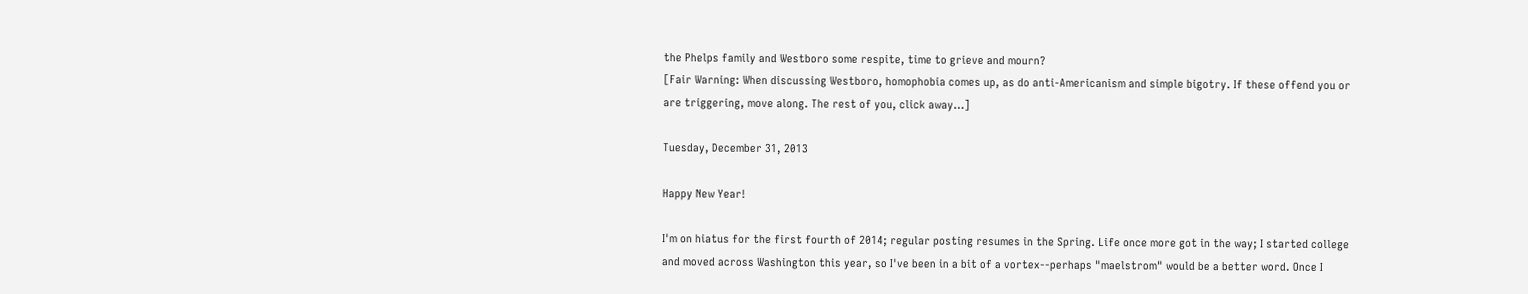the Phelps family and Westboro some respite, time to grieve and mourn?
[Fair Warning: When discussing Westboro, homophobia comes up, as do anti-Americanism and simple bigotry. If these offend you or are triggering, move along. The rest of you, click away…]

Tuesday, December 31, 2013

Happy New Year!

I'm on hiatus for the first fourth of 2014; regular posting resumes in the Spring. Life once more got in the way; I started college and moved across Washington this year, so I've been in a bit of a vortex--perhaps "maelstrom" would be a better word. Once I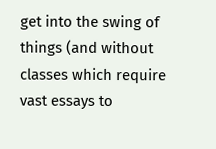get into the swing of things (and without classes which require vast essays to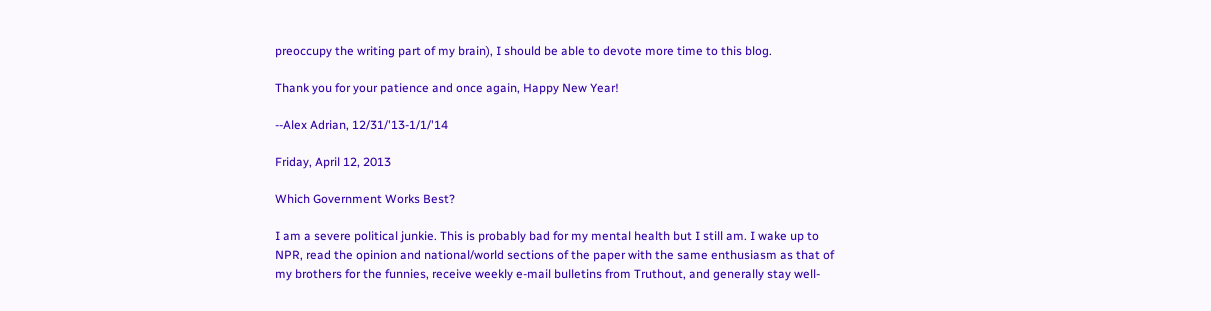preoccupy the writing part of my brain), I should be able to devote more time to this blog.

Thank you for your patience and once again, Happy New Year!

--Alex Adrian, 12/31/'13-1/1/'14

Friday, April 12, 2013

Which Government Works Best?

I am a severe political junkie. This is probably bad for my mental health but I still am. I wake up to NPR, read the opinion and national/world sections of the paper with the same enthusiasm as that of my brothers for the funnies, receive weekly e-mail bulletins from Truthout, and generally stay well-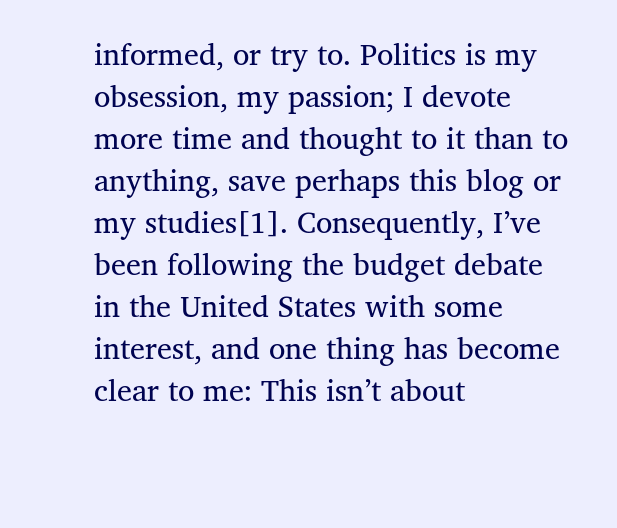informed, or try to. Politics is my obsession, my passion; I devote more time and thought to it than to anything, save perhaps this blog or my studies[1]. Consequently, I’ve been following the budget debate in the United States with some interest, and one thing has become clear to me: This isn’t about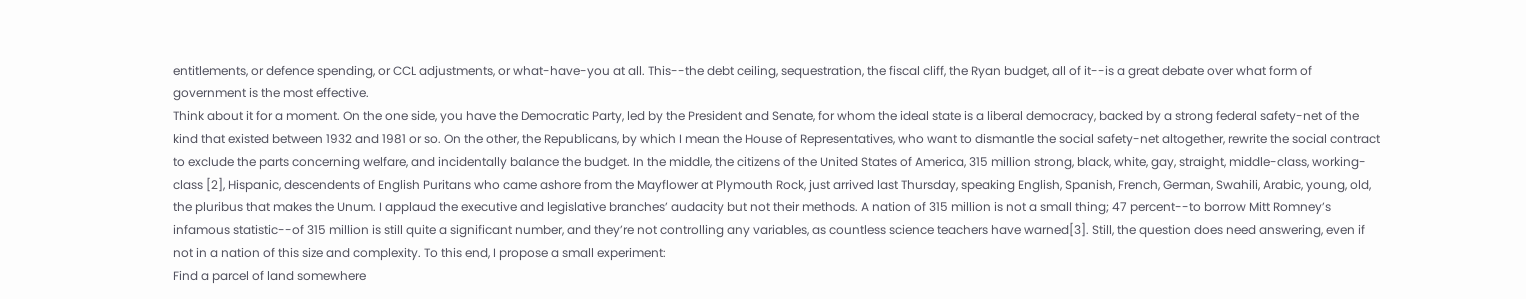entitlements, or defence spending, or CCL adjustments, or what-have-you at all. This--the debt ceiling, sequestration, the fiscal cliff, the Ryan budget, all of it--is a great debate over what form of government is the most effective.
Think about it for a moment. On the one side, you have the Democratic Party, led by the President and Senate, for whom the ideal state is a liberal democracy, backed by a strong federal safety-net of the kind that existed between 1932 and 1981 or so. On the other, the Republicans, by which I mean the House of Representatives, who want to dismantle the social safety-net altogether, rewrite the social contract to exclude the parts concerning welfare, and incidentally balance the budget. In the middle, the citizens of the United States of America, 315 million strong, black, white, gay, straight, middle-class, working-class [2], Hispanic, descendents of English Puritans who came ashore from the Mayflower at Plymouth Rock, just arrived last Thursday, speaking English, Spanish, French, German, Swahili, Arabic, young, old, the pluribus that makes the Unum. I applaud the executive and legislative branches’ audacity but not their methods. A nation of 315 million is not a small thing; 47 percent--to borrow Mitt Romney’s infamous statistic--of 315 million is still quite a significant number, and they’re not controlling any variables, as countless science teachers have warned[3]. Still, the question does need answering, even if not in a nation of this size and complexity. To this end, I propose a small experiment:
Find a parcel of land somewhere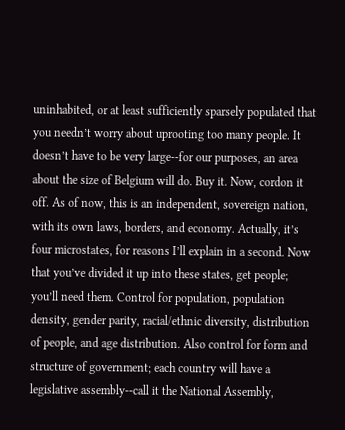uninhabited, or at least sufficiently sparsely populated that you needn’t worry about uprooting too many people. It doesn’t have to be very large--for our purposes, an area about the size of Belgium will do. Buy it. Now, cordon it off. As of now, this is an independent, sovereign nation, with its own laws, borders, and economy. Actually, it’s four microstates, for reasons I’ll explain in a second. Now that you’ve divided it up into these states, get people; you’ll need them. Control for population, population density, gender parity, racial/ethnic diversity, distribution of people, and age distribution. Also control for form and structure of government; each country will have a legislative assembly--call it the National Assembly,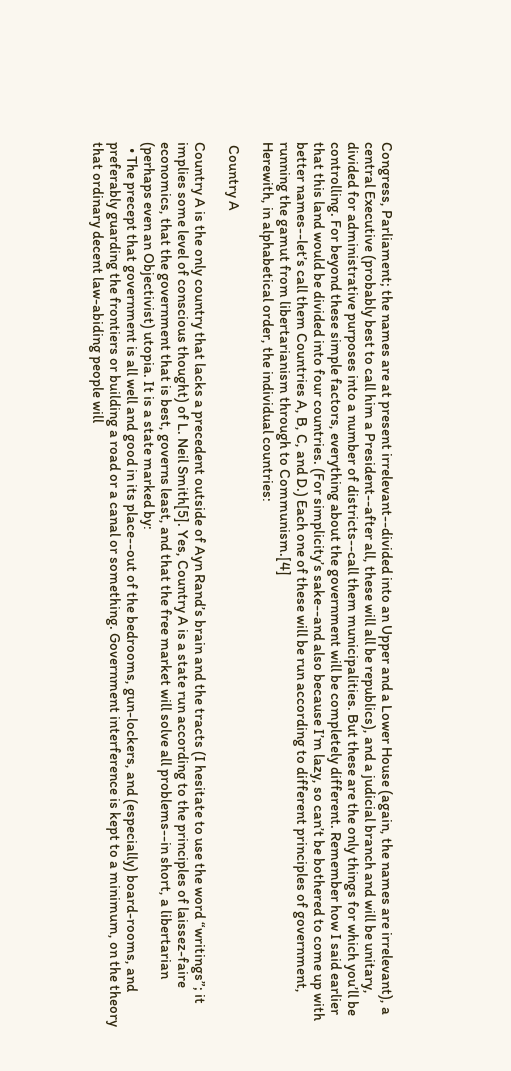Congress, Parliament; the names are at present irrelevant--divided into an Upper and a Lower House (again, the names are irrelevant), a central Executive (probably best to call him a President--after all, these will all be republics), and a judicial branch and will be unitary, divided for administrative purposes into a number of districts--call them municipalities. But these are the only things for which you’ll be controlling. For beyond these simple factors, everything about the government will be completely different. Remember how I said earlier that this land would be divided into four countries. (For simplicity’s sake--and also because I’m lazy, so can’t be bothered to come up with better names--let’s call them Countries A, B, C, and D.) Each one of these will be run according to different principles of government, running the gamut from libertarianism through to Communism.[4]
Herewith, in alphabetical order, the individual countries:

 Country A

Country A is the only country that lacks a precedent outside of Ayn Rand’s brain and the tracts (I hesitate to use the word “writings”; it implies some level of conscious thought) of L. Neil Smith[5]. Yes, Country A is a state run according to the principles of laissez-faire economics, that the government that is best, governs least, and that the free market will solve all problems--in short, a libertarian (perhaps even an Objectivist) utopia. It is a state marked by:
  • The precept that government is all well and good in its place--out of the bedrooms, gun-lockers, and (especially) board-rooms, and preferably guarding the frontiers or building a road or a canal or something. Government interference is kept to a minimum, on the theory that ordinary decent law-abiding people will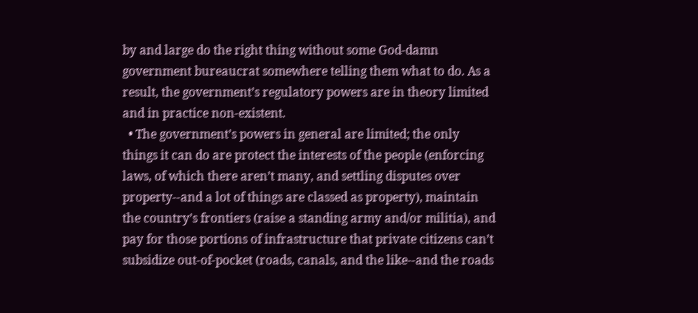by and large do the right thing without some God-damn government bureaucrat somewhere telling them what to do. As a result, the government’s regulatory powers are in theory limited and in practice non-existent.
  • The government’s powers in general are limited; the only things it can do are protect the interests of the people (enforcing laws, of which there aren’t many, and settling disputes over property--and a lot of things are classed as property), maintain the country’s frontiers (raise a standing army and/or militia), and pay for those portions of infrastructure that private citizens can’t subsidize out-of-pocket (roads, canals, and the like--and the roads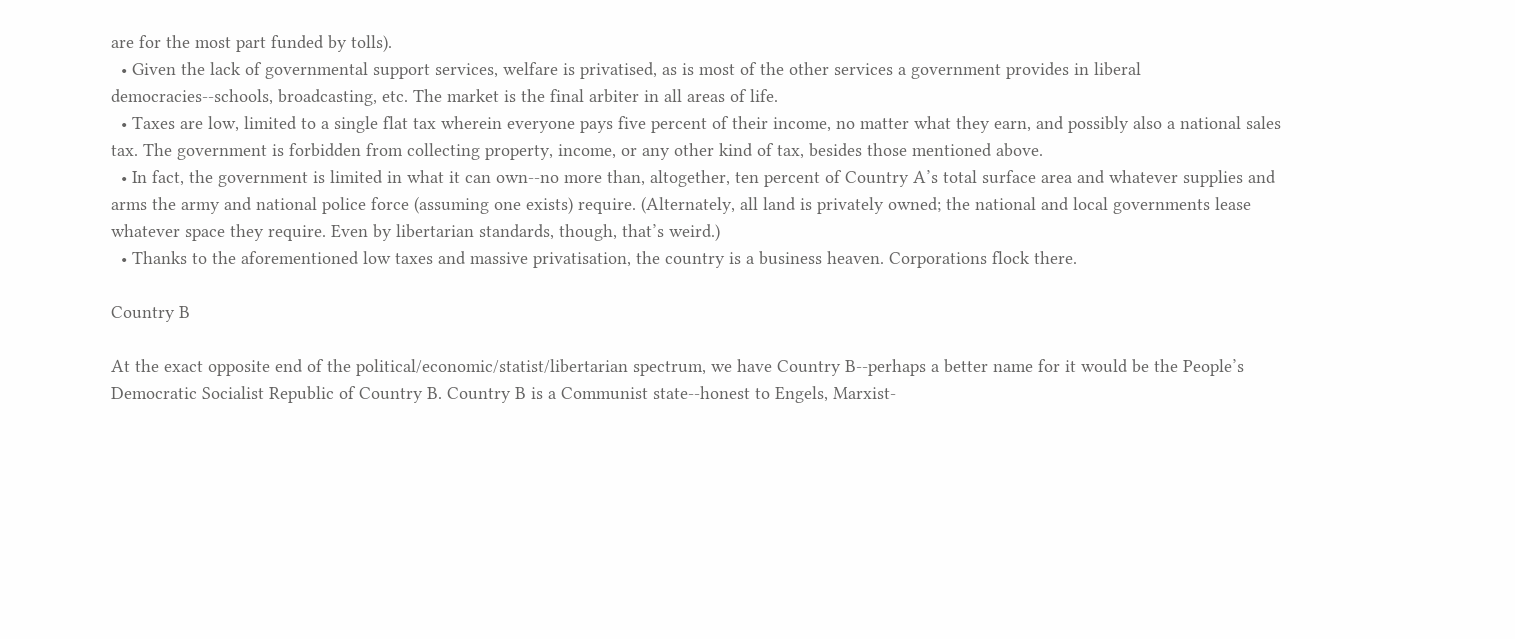are for the most part funded by tolls).
  • Given the lack of governmental support services, welfare is privatised, as is most of the other services a government provides in liberal democracies--schools, broadcasting, etc. The market is the final arbiter in all areas of life.
  • Taxes are low, limited to a single flat tax wherein everyone pays five percent of their income, no matter what they earn, and possibly also a national sales tax. The government is forbidden from collecting property, income, or any other kind of tax, besides those mentioned above.
  • In fact, the government is limited in what it can own--no more than, altogether, ten percent of Country A’s total surface area and whatever supplies and arms the army and national police force (assuming one exists) require. (Alternately, all land is privately owned; the national and local governments lease whatever space they require. Even by libertarian standards, though, that’s weird.)
  • Thanks to the aforementioned low taxes and massive privatisation, the country is a business heaven. Corporations flock there.

Country B

At the exact opposite end of the political/economic/statist/libertarian spectrum, we have Country B--perhaps a better name for it would be the People’s Democratic Socialist Republic of Country B. Country B is a Communist state--honest to Engels, Marxist-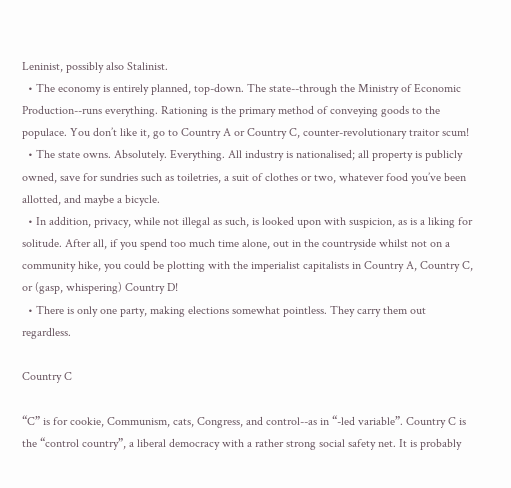Leninist, possibly also Stalinist.
  • The economy is entirely planned, top-down. The state--through the Ministry of Economic Production--runs everything. Rationing is the primary method of conveying goods to the populace. You don’t like it, go to Country A or Country C, counter-revolutionary traitor scum!
  • The state owns. Absolutely. Everything. All industry is nationalised; all property is publicly owned, save for sundries such as toiletries, a suit of clothes or two, whatever food you’ve been allotted, and maybe a bicycle.
  • In addition, privacy, while not illegal as such, is looked upon with suspicion, as is a liking for solitude. After all, if you spend too much time alone, out in the countryside whilst not on a community hike, you could be plotting with the imperialist capitalists in Country A, Country C, or (gasp, whispering) Country D!
  • There is only one party, making elections somewhat pointless. They carry them out regardless.

Country C

“C” is for cookie, Communism, cats, Congress, and control--as in “-led variable”. Country C is the “control country”, a liberal democracy with a rather strong social safety net. It is probably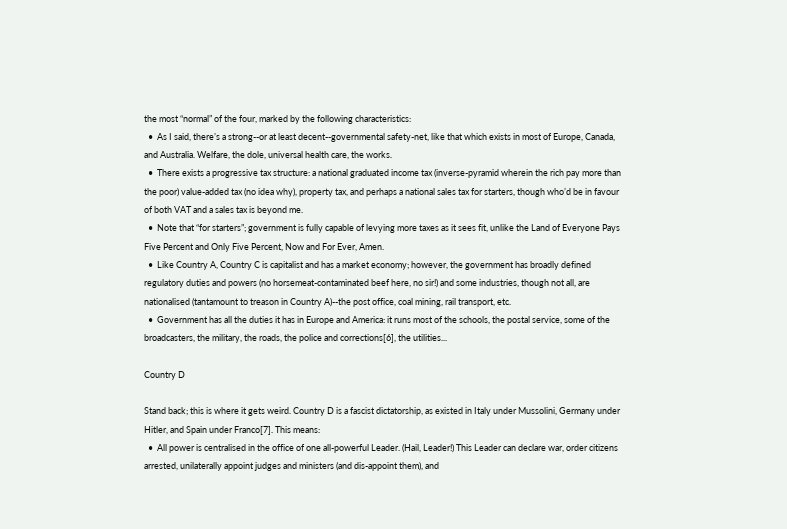the most “normal” of the four, marked by the following characteristics:
  •  As I said, there’s a strong--or at least decent--governmental safety-net, like that which exists in most of Europe, Canada, and Australia. Welfare, the dole, universal health care, the works.
  •  There exists a progressive tax structure: a national graduated income tax (inverse-pyramid wherein the rich pay more than the poor) value-added tax (no idea why), property tax, and perhaps a national sales tax for starters, though who’d be in favour of both VAT and a sales tax is beyond me.
  •  Note that “for starters”; government is fully capable of levying more taxes as it sees fit, unlike the Land of Everyone Pays Five Percent and Only Five Percent, Now and For Ever, Amen.
  •  Like Country A, Country C is capitalist and has a market economy; however, the government has broadly defined regulatory duties and powers (no horsemeat-contaminated beef here, no sir!) and some industries, though not all, are nationalised (tantamount to treason in Country A)--the post office, coal mining, rail transport, etc.
  •  Government has all the duties it has in Europe and America: it runs most of the schools, the postal service, some of the broadcasters, the military, the roads, the police and corrections[6], the utilities...

Country D

Stand back; this is where it gets weird. Country D is a fascist dictatorship, as existed in Italy under Mussolini, Germany under Hitler, and Spain under Franco[7]. This means:
  •  All power is centralised in the office of one all-powerful Leader. (Hail, Leader!) This Leader can declare war, order citizens arrested, unilaterally appoint judges and ministers (and dis-appoint them), and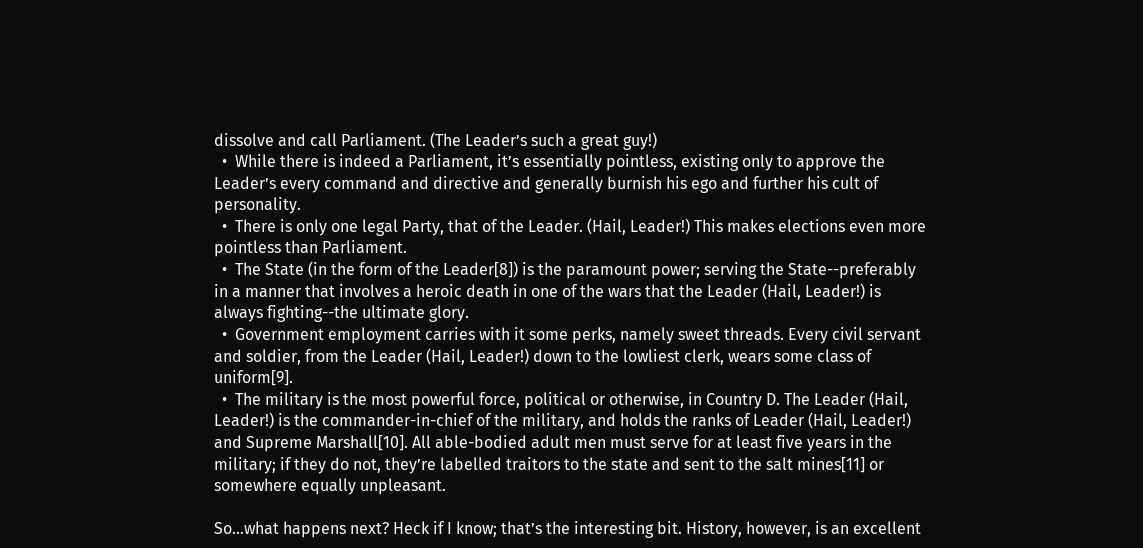dissolve and call Parliament. (The Leader’s such a great guy!)
  •  While there is indeed a Parliament, it’s essentially pointless, existing only to approve the Leader’s every command and directive and generally burnish his ego and further his cult of personality.
  •  There is only one legal Party, that of the Leader. (Hail, Leader!) This makes elections even more pointless than Parliament.
  •  The State (in the form of the Leader[8]) is the paramount power; serving the State--preferably in a manner that involves a heroic death in one of the wars that the Leader (Hail, Leader!) is always fighting--the ultimate glory.
  •  Government employment carries with it some perks, namely sweet threads. Every civil servant and soldier, from the Leader (Hail, Leader!) down to the lowliest clerk, wears some class of uniform[9].
  •  The military is the most powerful force, political or otherwise, in Country D. The Leader (Hail, Leader!) is the commander-in-chief of the military, and holds the ranks of Leader (Hail, Leader!) and Supreme Marshall[10]. All able-bodied adult men must serve for at least five years in the military; if they do not, they’re labelled traitors to the state and sent to the salt mines[11] or somewhere equally unpleasant.

So...what happens next? Heck if I know; that’s the interesting bit. History, however, is an excellent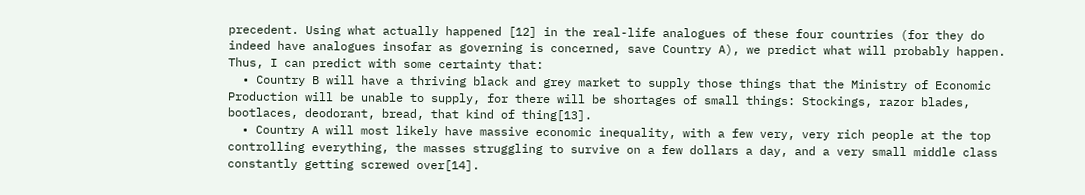precedent. Using what actually happened [12] in the real-life analogues of these four countries (for they do indeed have analogues insofar as governing is concerned, save Country A), we predict what will probably happen. Thus, I can predict with some certainty that:
  • Country B will have a thriving black and grey market to supply those things that the Ministry of Economic Production will be unable to supply, for there will be shortages of small things: Stockings, razor blades, bootlaces, deodorant, bread, that kind of thing[13].
  • Country A will most likely have massive economic inequality, with a few very, very rich people at the top controlling everything, the masses struggling to survive on a few dollars a day, and a very small middle class constantly getting screwed over[14].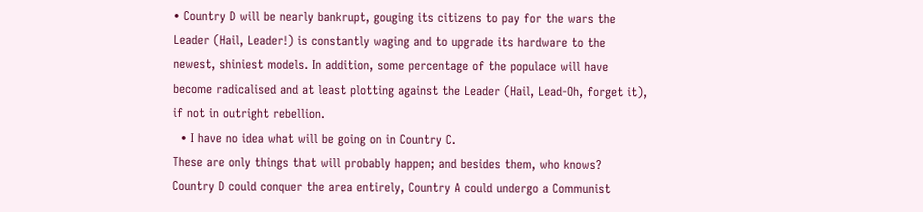• Country D will be nearly bankrupt, gouging its citizens to pay for the wars the Leader (Hail, Leader!) is constantly waging and to upgrade its hardware to the newest, shiniest models. In addition, some percentage of the populace will have become radicalised and at least plotting against the Leader (Hail, Lead-Oh, forget it), if not in outright rebellion.
  • I have no idea what will be going on in Country C.
These are only things that will probably happen; and besides them, who knows? Country D could conquer the area entirely, Country A could undergo a Communist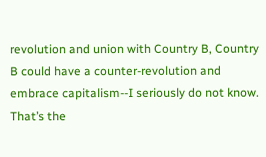revolution and union with Country B, Country B could have a counter-revolution and embrace capitalism--I seriously do not know. That’s the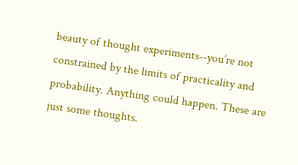beauty of thought experiments--you’re not constrained by the limits of practicality and probability. Anything could happen. These are just some thoughts.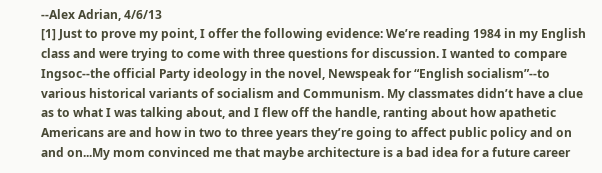--Alex Adrian, 4/6/13
[1] Just to prove my point, I offer the following evidence: We’re reading 1984 in my English class and were trying to come with three questions for discussion. I wanted to compare Ingsoc--the official Party ideology in the novel, Newspeak for “English socialism”--to various historical variants of socialism and Communism. My classmates didn’t have a clue as to what I was talking about, and I flew off the handle, ranting about how apathetic Americans are and how in two to three years they’re going to affect public policy and on and on...My mom convinced me that maybe architecture is a bad idea for a future career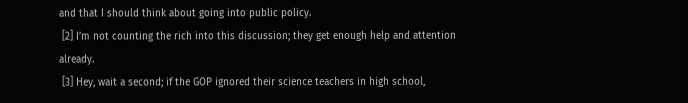and that I should think about going into public policy.
 [2] I’m not counting the rich into this discussion; they get enough help and attention already.
 [3] Hey, wait a second; if the GOP ignored their science teachers in high school,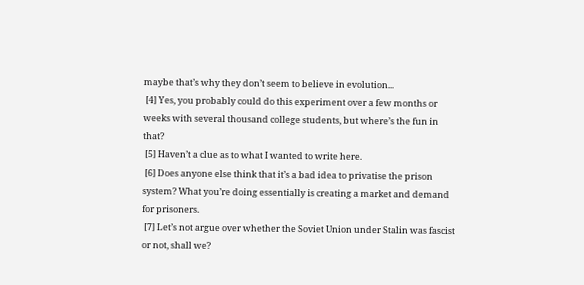maybe that’s why they don’t seem to believe in evolution...
 [4] Yes, you probably could do this experiment over a few months or weeks with several thousand college students, but where’s the fun in that?
 [5] Haven’t a clue as to what I wanted to write here.
 [6] Does anyone else think that it’s a bad idea to privatise the prison system? What you’re doing essentially is creating a market and demand for prisoners.
 [7] Let’s not argue over whether the Soviet Union under Stalin was fascist or not, shall we?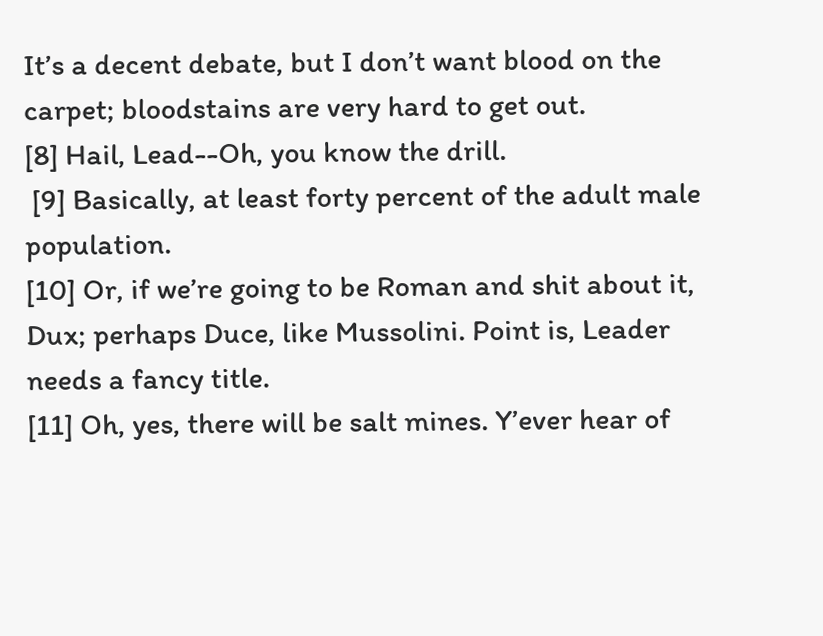It’s a decent debate, but I don’t want blood on the carpet; bloodstains are very hard to get out.
[8] Hail, Lead--Oh, you know the drill.
 [9] Basically, at least forty percent of the adult male population.
[10] Or, if we’re going to be Roman and shit about it, Dux; perhaps Duce, like Mussolini. Point is, Leader needs a fancy title.
[11] Oh, yes, there will be salt mines. Y’ever hear of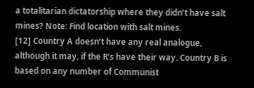a totalitarian dictatorship where they didn’t have salt mines? Note: Find location with salt mines.
[12] Country A doesn’t have any real analogue, although it may, if the R’s have their way. Country B is based on any number of Communist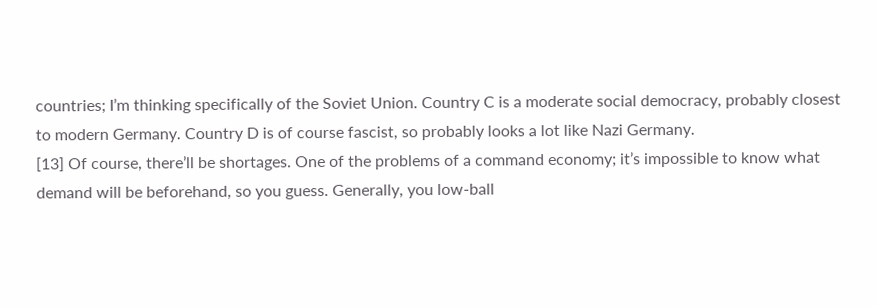countries; I’m thinking specifically of the Soviet Union. Country C is a moderate social democracy, probably closest to modern Germany. Country D is of course fascist, so probably looks a lot like Nazi Germany.
[13] Of course, there’ll be shortages. One of the problems of a command economy; it’s impossible to know what demand will be beforehand, so you guess. Generally, you low-ball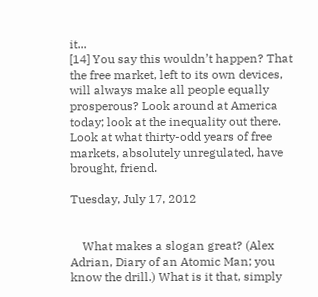it...
[14] You say this wouldn’t happen? That the free market, left to its own devices, will always make all people equally prosperous? Look around at America today; look at the inequality out there. Look at what thirty-odd years of free markets, absolutely unregulated, have brought, friend.

Tuesday, July 17, 2012


    What makes a slogan great? (Alex Adrian, Diary of an Atomic Man; you know the drill.) What is it that, simply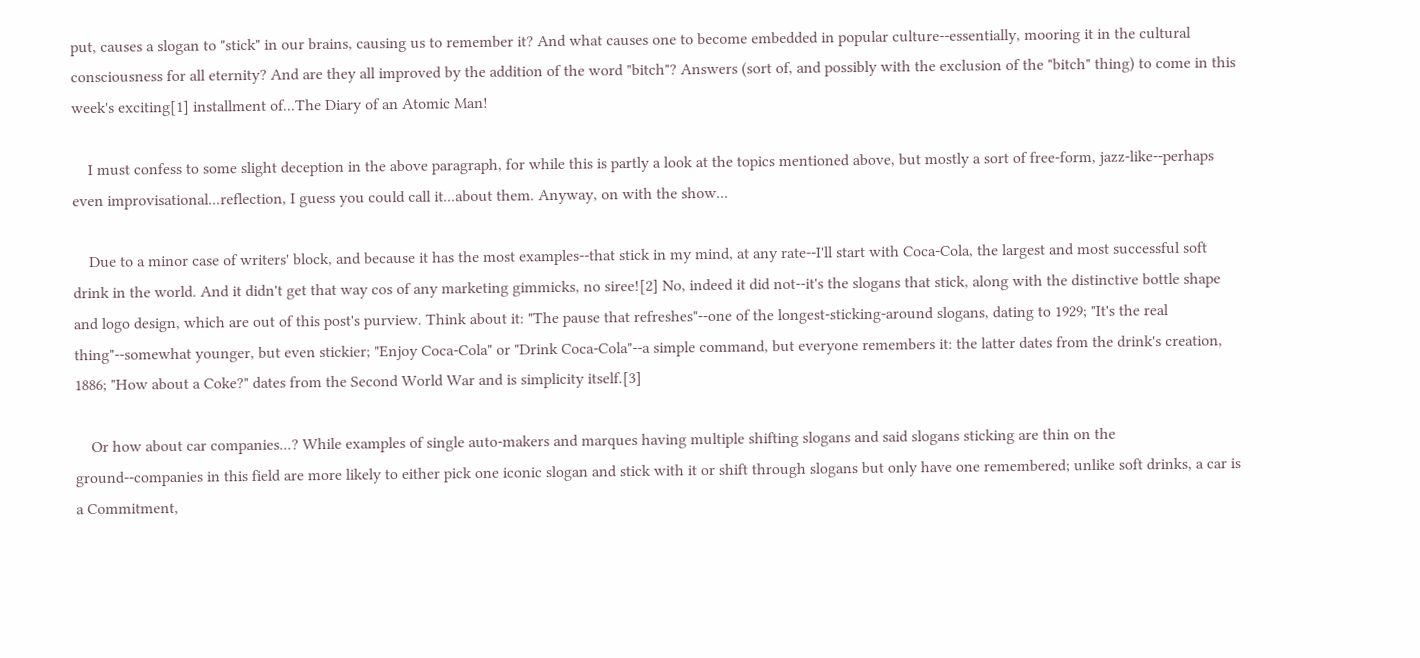put, causes a slogan to "stick" in our brains, causing us to remember it? And what causes one to become embedded in popular culture--essentially, mooring it in the cultural consciousness for all eternity? And are they all improved by the addition of the word "bitch"? Answers (sort of, and possibly with the exclusion of the "bitch" thing) to come in this week's exciting[1] installment of...The Diary of an Atomic Man!

    I must confess to some slight deception in the above paragraph, for while this is partly a look at the topics mentioned above, but mostly a sort of free-form, jazz-like--perhaps even improvisational...reflection, I guess you could call it...about them. Anyway, on with the show...

    Due to a minor case of writers' block, and because it has the most examples--that stick in my mind, at any rate--I'll start with Coca-Cola, the largest and most successful soft drink in the world. And it didn't get that way cos of any marketing gimmicks, no siree![2] No, indeed it did not--it's the slogans that stick, along with the distinctive bottle shape and logo design, which are out of this post's purview. Think about it: "The pause that refreshes"--one of the longest-sticking-around slogans, dating to 1929; "It's the real thing"--somewhat younger, but even stickier; "Enjoy Coca-Cola" or "Drink Coca-Cola"--a simple command, but everyone remembers it: the latter dates from the drink's creation, 1886; "How about a Coke?" dates from the Second World War and is simplicity itself.[3]

    Or how about car companies...? While examples of single auto-makers and marques having multiple shifting slogans and said slogans sticking are thin on the ground--companies in this field are more likely to either pick one iconic slogan and stick with it or shift through slogans but only have one remembered; unlike soft drinks, a car is a Commitment,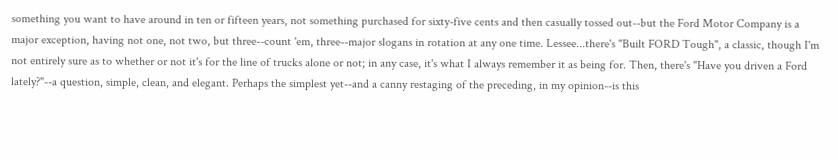something you want to have around in ten or fifteen years, not something purchased for sixty-five cents and then casually tossed out--but the Ford Motor Company is a major exception, having not one, not two, but three--count 'em, three--major slogans in rotation at any one time. Lessee...there's "Built FORD Tough", a classic, though I'm not entirely sure as to whether or not it's for the line of trucks alone or not; in any case, it's what I always remember it as being for. Then, there's "Have you driven a Ford lately?"--a question, simple, clean, and elegant. Perhaps the simplest yet--and a canny restaging of the preceding, in my opinion--is this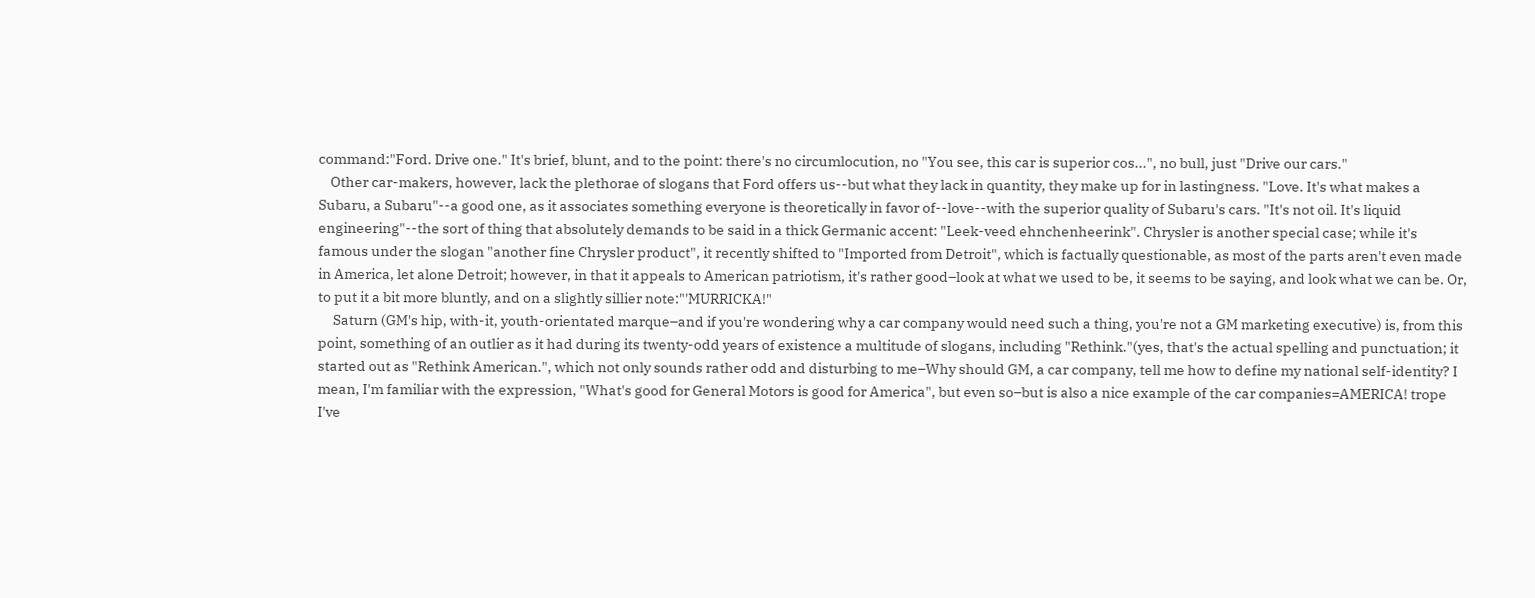command:"Ford. Drive one." It's brief, blunt, and to the point: there's no circumlocution, no "You see, this car is superior cos...", no bull, just "Drive our cars."
    Other car-makers, however, lack the plethorae of slogans that Ford offers us--but what they lack in quantity, they make up for in lastingness. "Love. It's what makes a Subaru, a Subaru"--a good one, as it associates something everyone is theoretically in favor of--love--with the superior quality of Subaru's cars. "It's not oil. It's liquid engineering"--the sort of thing that absolutely demands to be said in a thick Germanic accent: "Leek-veed ehnchenheerink". Chrysler is another special case; while it's famous under the slogan "another fine Chrysler product", it recently shifted to "Imported from Detroit", which is factually questionable, as most of the parts aren't even made in America, let alone Detroit; however, in that it appeals to American patriotism, it's rather good–look at what we used to be, it seems to be saying, and look what we can be. Or, to put it a bit more bluntly, and on a slightly sillier note:"'MURRICKA!"
     Saturn (GM's hip, with-it, youth-orientated marque–and if you're wondering why a car company would need such a thing, you're not a GM marketing executive) is, from this point, something of an outlier as it had during its twenty-odd years of existence a multitude of slogans, including "Rethink."(yes, that's the actual spelling and punctuation; it started out as "Rethink American.", which not only sounds rather odd and disturbing to me–Why should GM, a car company, tell me how to define my national self-identity? I mean, I'm familiar with the expression, "What's good for General Motors is good for America", but even so–but is also a nice example of the car companies=AMERICA! trope I've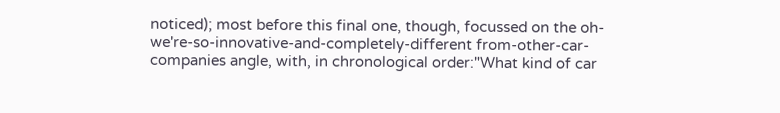noticed); most before this final one, though, focussed on the oh-we're-so-innovative-and-completely-different from-other-car-companies angle, with, in chronological order:"What kind of car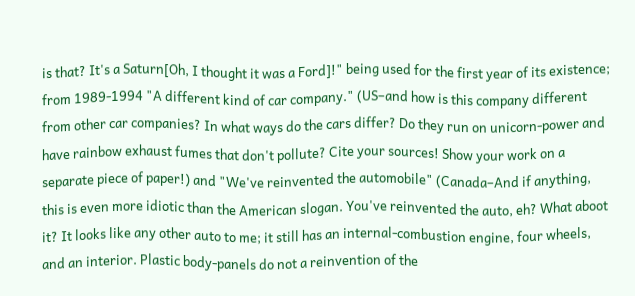is that? It's a Saturn[Oh, I thought it was a Ford]!" being used for the first year of its existence; from 1989-1994 "A different kind of car company." (US–and how is this company different from other car companies? In what ways do the cars differ? Do they run on unicorn-power and have rainbow exhaust fumes that don't pollute? Cite your sources! Show your work on a separate piece of paper!) and "We've reinvented the automobile" (Canada–And if anything, this is even more idiotic than the American slogan. You've reinvented the auto, eh? What aboot it? It looks like any other auto to me; it still has an internal-combustion engine, four wheels, and an interior. Plastic body-panels do not a reinvention of the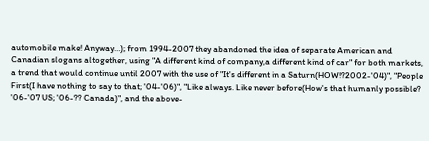automobile make! Anyway…); from 1994-2007 they abandoned the idea of separate American and Canadian slogans altogether, using "A different kind of company,a different kind of car" for both markets, a trend that would continue until 2007 with the use of "It's different in a Saturn(HOW!?2002-'04)", "People First(I have nothing to say to that; '04-'06)", "Like always. Like never before(How's that humanly possible? '06-'07 US; '06-?? Canada)", and the above-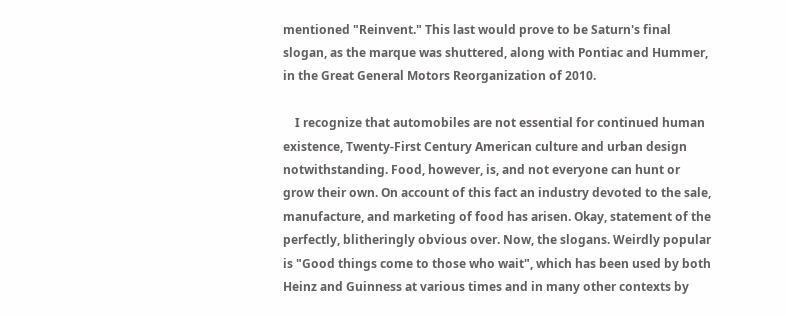mentioned "Reinvent." This last would prove to be Saturn's final slogan, as the marque was shuttered, along with Pontiac and Hummer, in the Great General Motors Reorganization of 2010.

    I recognize that automobiles are not essential for continued human existence, Twenty-First Century American culture and urban design notwithstanding. Food, however, is, and not everyone can hunt or grow their own. On account of this fact an industry devoted to the sale, manufacture, and marketing of food has arisen. Okay, statement of the perfectly, blitheringly obvious over. Now, the slogans. Weirdly popular is "Good things come to those who wait", which has been used by both Heinz and Guinness at various times and in many other contexts by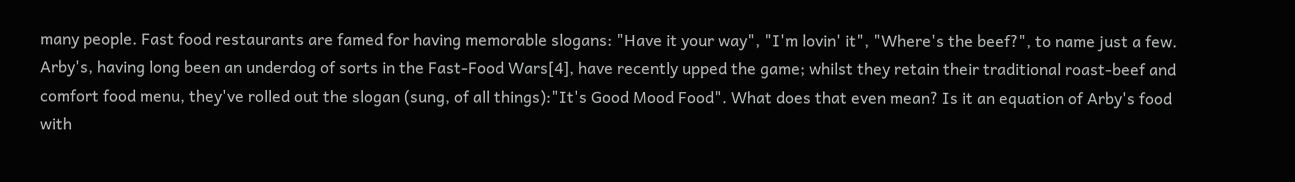many people. Fast food restaurants are famed for having memorable slogans: "Have it your way", "I'm lovin' it", "Where's the beef?", to name just a few. Arby's, having long been an underdog of sorts in the Fast-Food Wars[4], have recently upped the game; whilst they retain their traditional roast-beef and comfort food menu, they've rolled out the slogan (sung, of all things):"It's Good Mood Food". What does that even mean? Is it an equation of Arby's food with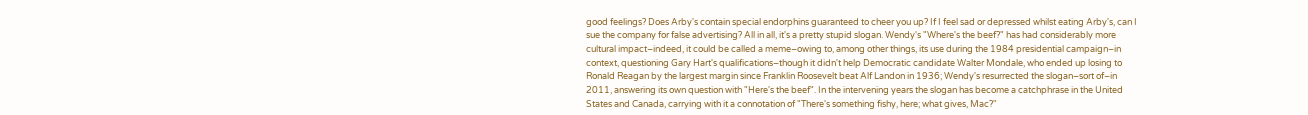good feelings? Does Arby's contain special endorphins guaranteed to cheer you up? If I feel sad or depressed whilst eating Arby's, can I sue the company for false advertising? All in all, it's a pretty stupid slogan. Wendy's "Where's the beef?" has had considerably more cultural impact–indeed, it could be called a meme–owing to, among other things, its use during the 1984 presidential campaign–in context, questioning Gary Hart's qualifications–though it didn't help Democratic candidate Walter Mondale, who ended up losing to Ronald Reagan by the largest margin since Franklin Roosevelt beat Alf Landon in 1936; Wendy's resurrected the slogan–sort of–in 2011, answering its own question with "Here's the beef". In the intervening years the slogan has become a catchphrase in the United States and Canada, carrying with it a connotation of "There's something fishy, here; what gives, Mac?"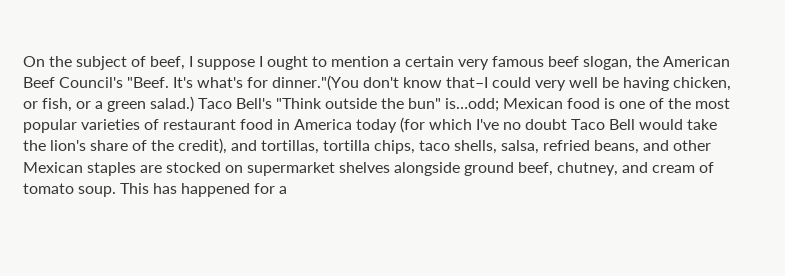On the subject of beef, I suppose I ought to mention a certain very famous beef slogan, the American Beef Council's "Beef. It's what's for dinner."(You don't know that–I could very well be having chicken, or fish, or a green salad.) Taco Bell's "Think outside the bun" is…odd; Mexican food is one of the most popular varieties of restaurant food in America today (for which I've no doubt Taco Bell would take the lion's share of the credit), and tortillas, tortilla chips, taco shells, salsa, refried beans, and other Mexican staples are stocked on supermarket shelves alongside ground beef, chutney, and cream of tomato soup. This has happened for a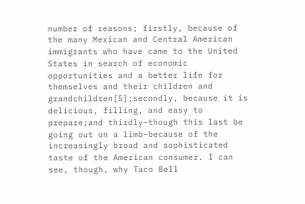number of reasons; firstly, because of the many Mexican and Central American immigrants who have came to the United States in search of economic opportunities and a better life for themselves and their children and grandchildren[5];secondly, because it is delicious, filling, and easy to prepare;and thirdly–though this last be going out on a limb–because of the increasingly broad and sophisticated taste of the American consumer. I can see, though, why Taco Bell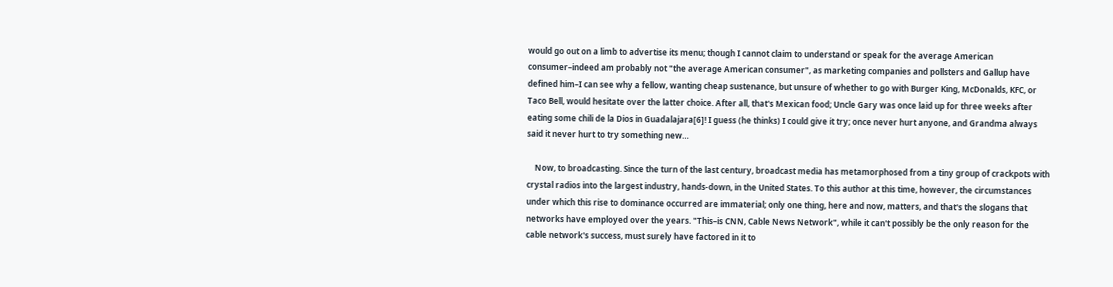would go out on a limb to advertise its menu; though I cannot claim to understand or speak for the average American consumer–indeed am probably not "the average American consumer", as marketing companies and pollsters and Gallup have defined him–I can see why a fellow, wanting cheap sustenance, but unsure of whether to go with Burger King, McDonalds, KFC, or Taco Bell, would hesitate over the latter choice. After all, that's Mexican food; Uncle Gary was once laid up for three weeks after eating some chili de la Dios in Guadalajara[6]! I guess (he thinks) I could give it try; once never hurt anyone, and Grandma always said it never hurt to try something new…

    Now, to broadcasting. Since the turn of the last century, broadcast media has metamorphosed from a tiny group of crackpots with crystal radios into the largest industry, hands-down, in the United States. To this author at this time, however, the circumstances under which this rise to dominance occurred are immaterial; only one thing, here and now, matters, and that's the slogans that networks have employed over the years. "This–is CNN, Cable News Network", while it can't possibly be the only reason for the cable network's success, must surely have factored in it to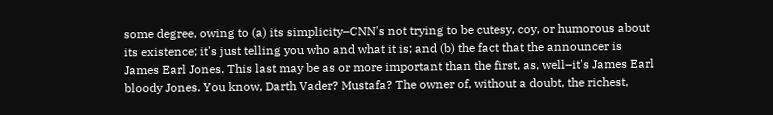some degree, owing to (a) its simplicity–CNN's not trying to be cutesy, coy, or humorous about its existence; it's just telling you who and what it is; and (b) the fact that the announcer is James Earl Jones. This last may be as or more important than the first, as, well–it's James Earl bloody Jones. You know, Darth Vader? Mustafa? The owner of, without a doubt, the richest,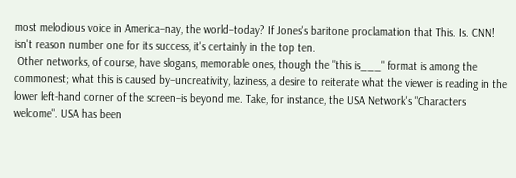most melodious voice in America–nay, the world–today? If Jones's baritone proclamation that This. Is. CNN! isn't reason number one for its success, it's certainly in the top ten.
 Other networks, of course, have slogans, memorable ones, though the "this is___" format is among the commonest; what this is caused by–uncreativity, laziness, a desire to reiterate what the viewer is reading in the lower left-hand corner of the screen–is beyond me. Take, for instance, the USA Network's "Characters welcome". USA has been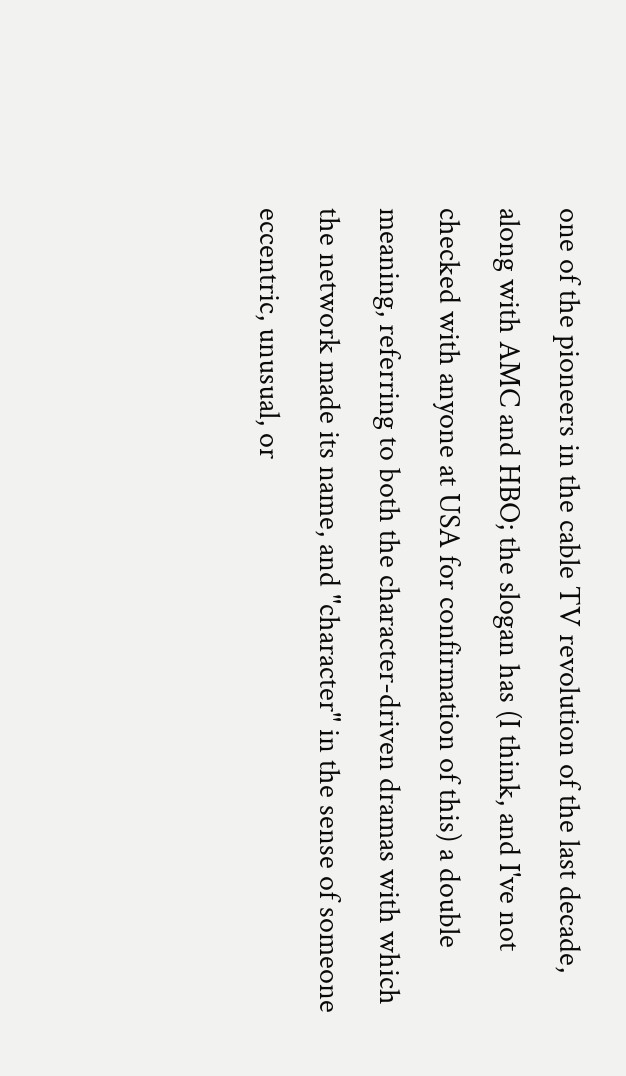one of the pioneers in the cable TV revolution of the last decade, along with AMC and HBO; the slogan has (I think, and I've not checked with anyone at USA for confirmation of this) a double meaning, referring to both the character-driven dramas with which the network made its name, and "character" in the sense of someone eccentric, unusual, or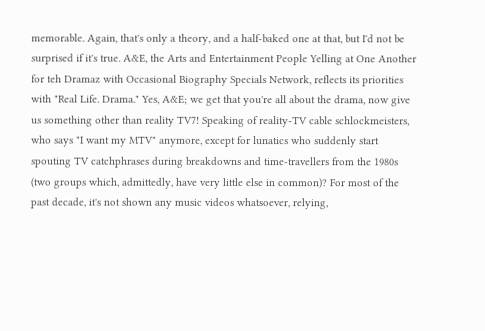memorable. Again, that's only a theory, and a half-baked one at that, but I'd not be surprised if it's true. A&E, the Arts and Entertainment People Yelling at One Another for teh Dramaz with Occasional Biography Specials Network, reflects its priorities with "Real Life. Drama." Yes, A&E; we get that you're all about the drama, now give us something other than reality TV7! Speaking of reality-TV cable schlockmeisters, who says "I want my MTV" anymore, except for lunatics who suddenly start spouting TV catchphrases during breakdowns and time-travellers from the 1980s (two groups which, admittedly, have very little else in common)? For most of the past decade, it's not shown any music videos whatsoever, relying,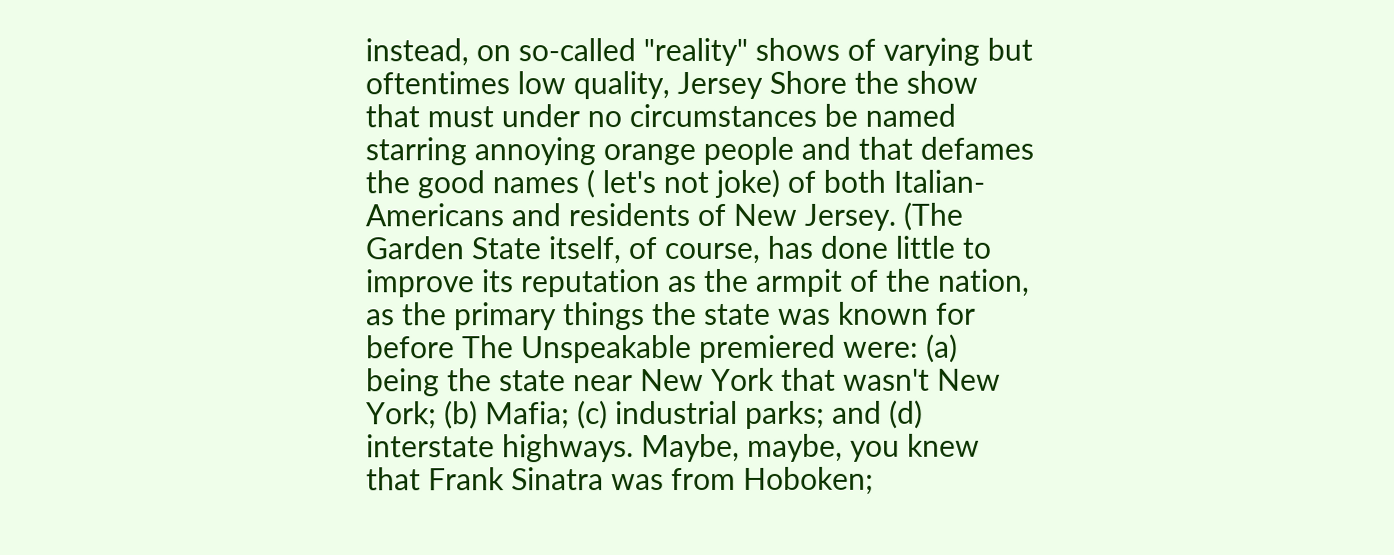instead, on so-called "reality" shows of varying but oftentimes low quality, Jersey Shore the show that must under no circumstances be named starring annoying orange people and that defames the good names ( let's not joke) of both Italian-Americans and residents of New Jersey. (The Garden State itself, of course, has done little to improve its reputation as the armpit of the nation, as the primary things the state was known for before The Unspeakable premiered were: (a) being the state near New York that wasn't New York; (b) Mafia; (c) industrial parks; and (d) interstate highways. Maybe, maybe, you knew that Frank Sinatra was from Hoboken;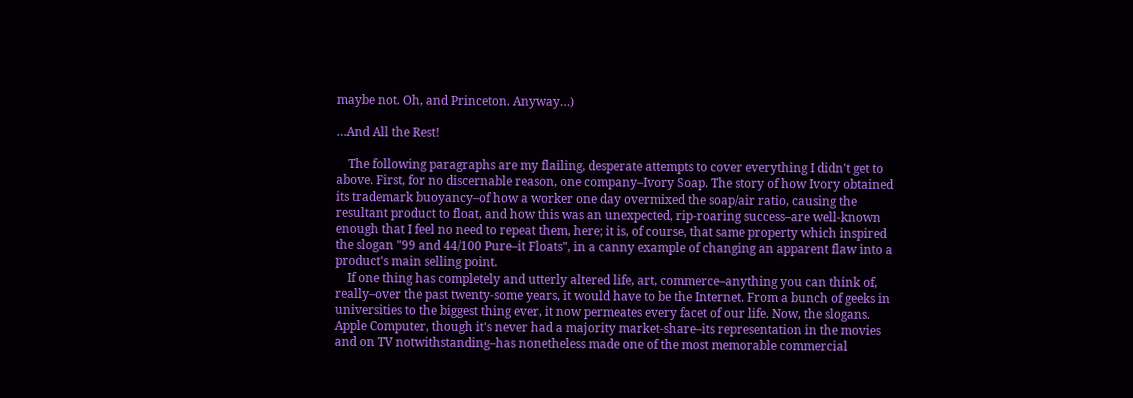maybe not. Oh, and Princeton. Anyway…)

…And All the Rest!

    The following paragraphs are my flailing, desperate attempts to cover everything I didn't get to above. First, for no discernable reason, one company–Ivory Soap. The story of how Ivory obtained its trademark buoyancy–of how a worker one day overmixed the soap/air ratio, causing the resultant product to float, and how this was an unexpected, rip-roaring success–are well-known enough that I feel no need to repeat them, here; it is, of course, that same property which inspired the slogan "99 and 44/100 Pure–it Floats", in a canny example of changing an apparent flaw into a product's main selling point.
    If one thing has completely and utterly altered life, art, commerce–anything you can think of, really–over the past twenty-some years, it would have to be the Internet. From a bunch of geeks in universities to the biggest thing ever, it now permeates every facet of our life. Now, the slogans. Apple Computer, though it's never had a majority market-share–its representation in the movies and on TV notwithstanding–has nonetheless made one of the most memorable commercial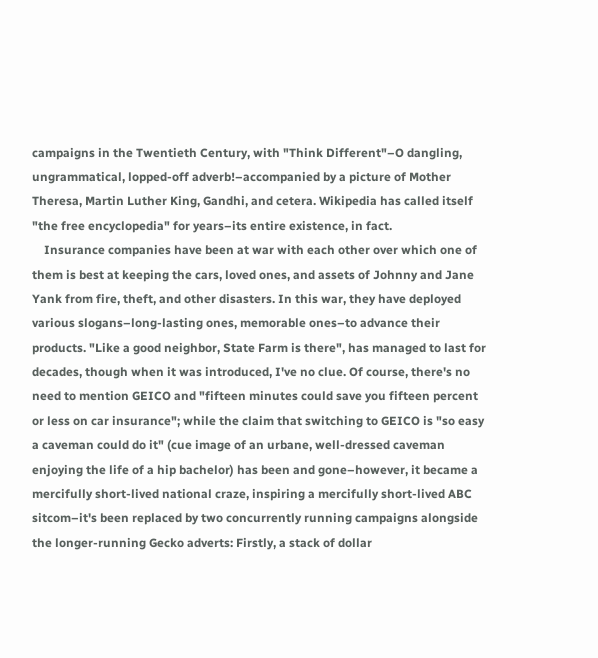campaigns in the Twentieth Century, with "Think Different"–O dangling, ungrammatical, lopped-off adverb!–accompanied by a picture of Mother Theresa, Martin Luther King, Gandhi, and cetera. Wikipedia has called itself "the free encyclopedia" for years–its entire existence, in fact.
    Insurance companies have been at war with each other over which one of them is best at keeping the cars, loved ones, and assets of Johnny and Jane Yank from fire, theft, and other disasters. In this war, they have deployed various slogans–long-lasting ones, memorable ones–to advance their products. "Like a good neighbor, State Farm is there", has managed to last for decades, though when it was introduced, I've no clue. Of course, there's no need to mention GEICO and "fifteen minutes could save you fifteen percent or less on car insurance"; while the claim that switching to GEICO is "so easy a caveman could do it" (cue image of an urbane, well-dressed caveman enjoying the life of a hip bachelor) has been and gone–however, it became a mercifully short-lived national craze, inspiring a mercifully short-lived ABC sitcom–it's been replaced by two concurrently running campaigns alongside the longer-running Gecko adverts: Firstly, a stack of dollar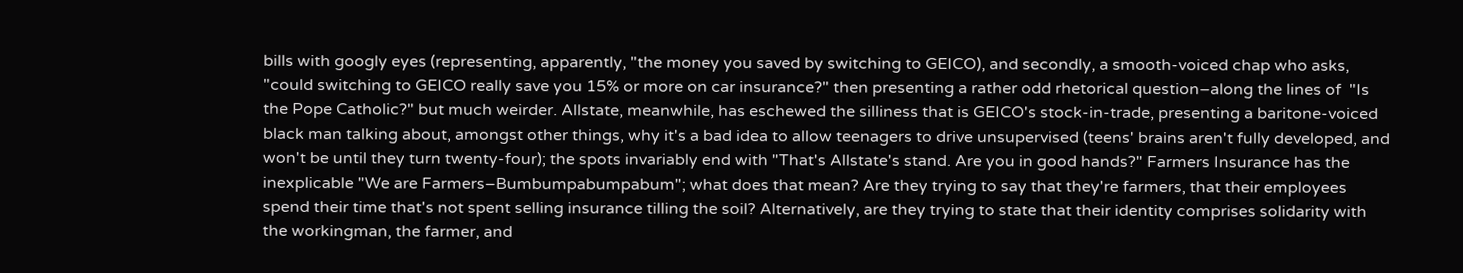bills with googly eyes (representing, apparently, "the money you saved by switching to GEICO), and secondly, a smooth-voiced chap who asks, "could switching to GEICO really save you 15% or more on car insurance?" then presenting a rather odd rhetorical question–along the lines of  "Is the Pope Catholic?" but much weirder. Allstate, meanwhile, has eschewed the silliness that is GEICO's stock-in-trade, presenting a baritone-voiced black man talking about, amongst other things, why it's a bad idea to allow teenagers to drive unsupervised (teens' brains aren't fully developed, and won't be until they turn twenty-four); the spots invariably end with "That's Allstate's stand. Are you in good hands?" Farmers Insurance has the inexplicable "We are Farmers–Bumbumpabumpabum"; what does that mean? Are they trying to say that they're farmers, that their employees spend their time that's not spent selling insurance tilling the soil? Alternatively, are they trying to state that their identity comprises solidarity with the workingman, the farmer, and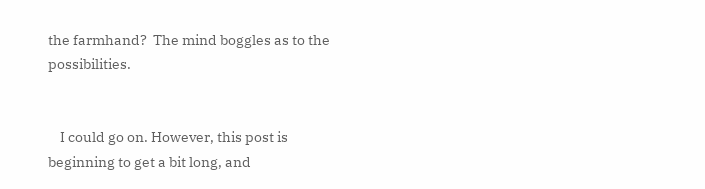the farmhand?  The mind boggles as to the possibilities.


    I could go on. However, this post is beginning to get a bit long, and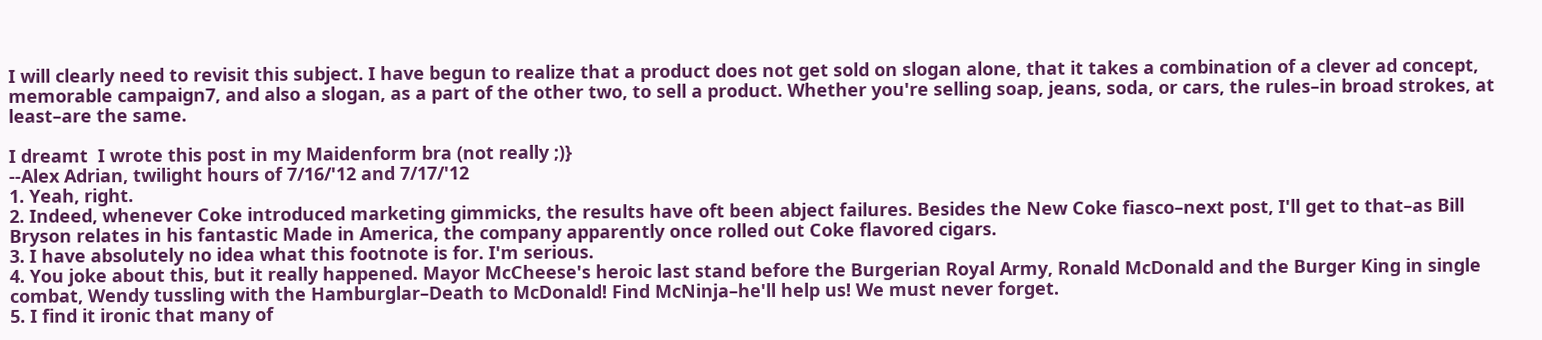I will clearly need to revisit this subject. I have begun to realize that a product does not get sold on slogan alone, that it takes a combination of a clever ad concept, memorable campaign7, and also a slogan, as a part of the other two, to sell a product. Whether you're selling soap, jeans, soda, or cars, the rules–in broad strokes, at least–are the same.

I dreamt  I wrote this post in my Maidenform bra (not really ;)}
--Alex Adrian, twilight hours of 7/16/'12 and 7/17/'12
1. Yeah, right.
2. Indeed, whenever Coke introduced marketing gimmicks, the results have oft been abject failures. Besides the New Coke fiasco–next post, I'll get to that–as Bill Bryson relates in his fantastic Made in America, the company apparently once rolled out Coke flavored cigars.
3. I have absolutely no idea what this footnote is for. I'm serious.
4. You joke about this, but it really happened. Mayor McCheese's heroic last stand before the Burgerian Royal Army, Ronald McDonald and the Burger King in single combat, Wendy tussling with the Hamburglar–Death to McDonald! Find McNinja–he'll help us! We must never forget.
5. I find it ironic that many of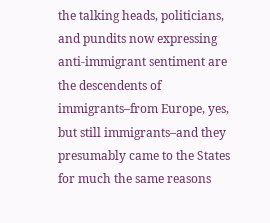the talking heads, politicians, and pundits now expressing anti-immigrant sentiment are the descendents of immigrants–from Europe, yes, but still immigrants–and they presumably came to the States for much the same reasons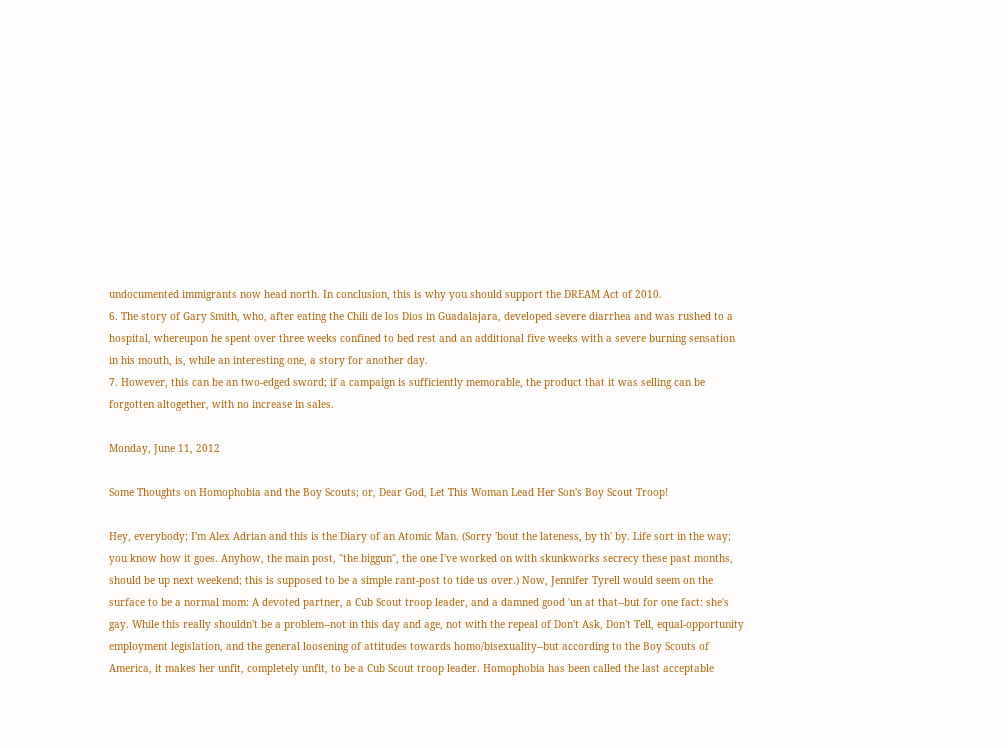undocumented immigrants now head north. In conclusion, this is why you should support the DREAM Act of 2010.
6. The story of Gary Smith, who, after eating the Chili de los Dios in Guadalajara, developed severe diarrhea and was rushed to a hospital, whereupon he spent over three weeks confined to bed rest and an additional five weeks with a severe burning sensation in his mouth, is, while an interesting one, a story for another day.
7. However, this can be an two-edged sword; if a campaign is sufficiently memorable, the product that it was selling can be forgotten altogether, with no increase in sales.

Monday, June 11, 2012

Some Thoughts on Homophobia and the Boy Scouts; or, Dear God, Let This Woman Lead Her Son's Boy Scout Troop!

Hey, everybody; I'm Alex Adrian and this is the Diary of an Atomic Man. (Sorry 'bout the lateness, by th' by. Life sort in the way; you know how it goes. Anyhow, the main post, "the biggun", the one I've worked on with skunkworks secrecy these past months, should be up next weekend; this is supposed to be a simple rant-post to tide us over.) Now, Jennifer Tyrell would seem on the surface to be a normal mom: A devoted partner, a Cub Scout troop leader, and a damned good 'un at that--but for one fact: she's gay. While this really shouldn't be a problem--not in this day and age, not with the repeal of Don't Ask, Don't Tell, equal-opportunity employment legislation, and the general loosening of attitudes towards homo/bisexuality--but according to the Boy Scouts of America, it makes her unfit, completely unfit, to be a Cub Scout troop leader. Homophobia has been called the last acceptable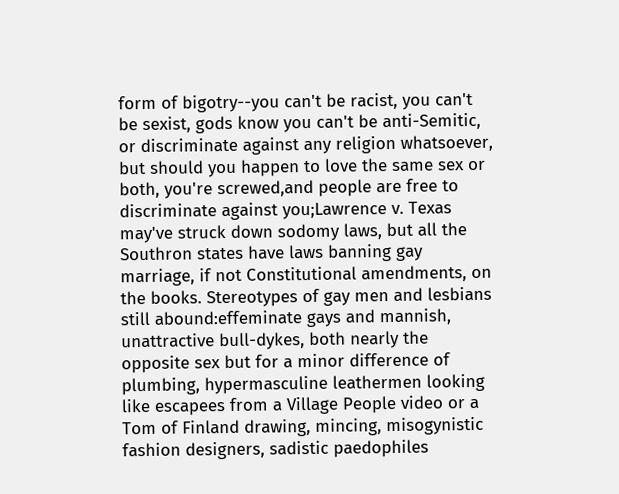form of bigotry--you can't be racist, you can't be sexist, gods know you can't be anti-Semitic, or discriminate against any religion whatsoever, but should you happen to love the same sex or both, you're screwed,and people are free to discriminate against you;Lawrence v. Texas may've struck down sodomy laws, but all the Southron states have laws banning gay marriage, if not Constitutional amendments, on the books. Stereotypes of gay men and lesbians still abound:effeminate gays and mannish, unattractive bull-dykes, both nearly the opposite sex but for a minor difference of plumbing, hypermasculine leathermen looking like escapees from a Village People video or a Tom of Finland drawing, mincing, misogynistic fashion designers, sadistic paedophiles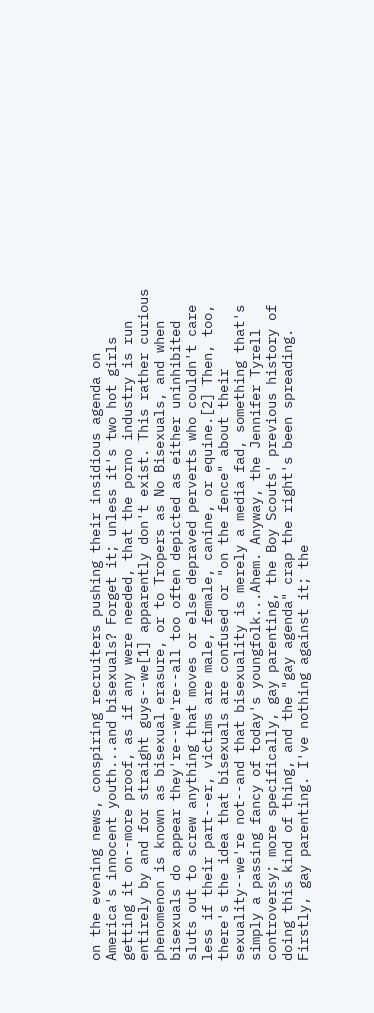on the evening news, conspiring recruiters pushing their insidious agenda on America's innocent youth...and bisexuals? Forget it; unless it's two hot girls getting it on--more proof, as if any were needed, that the porno industry is run entirely by and for straight guys--we[1] apparently don't exist. This rather curious phenomenon is known as bisexual erasure, or to Tropers as No Bisexuals, and when bisexuals do appear they're--we're--all too often depicted as either uninhibited sluts out to screw anything that moves or else depraved perverts who couldn't care less if their part--er, victims are male, female, canine, or equine.[2] Then, too, there's the idea that bisexuals are confused or "on the fence" about their sexuality--we're not--and that bisexuality is merely a media fad, something that's simply a passing fancy of today's youngfolk...Ahem. Anyway, the Jennifer Tyrell controversy; more specifically, gay parenting, the Boy Scouts' previous history of doing this kind of thing, and the "gay agenda" crap the right's been spreading. Firstly, gay parenting. I've nothing against it; the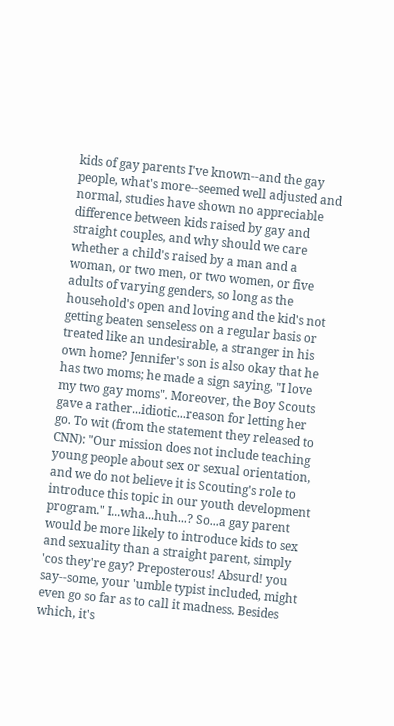kids of gay parents I've known--and the gay people, what's more--seemed well adjusted and normal, studies have shown no appreciable difference between kids raised by gay and straight couples, and why should we care whether a child's raised by a man and a woman, or two men, or two women, or five adults of varying genders, so long as the household's open and loving and the kid's not getting beaten senseless on a regular basis or treated like an undesirable, a stranger in his own home? Jennifer's son is also okay that he has two moms; he made a sign saying, "I love my two gay moms". Moreover, the Boy Scouts gave a rather...idiotic...reason for letting her go. To wit (from the statement they released to CNN): "Our mission does not include teaching young people about sex or sexual orientation, and we do not believe it is Scouting's role to introduce this topic in our youth development program." I...wha...huh...? So...a gay parent would be more likely to introduce kids to sex and sexuality than a straight parent, simply 'cos they're gay? Preposterous! Absurd! you say--some, your 'umble typist included, might even go so far as to call it madness. Besides which, it's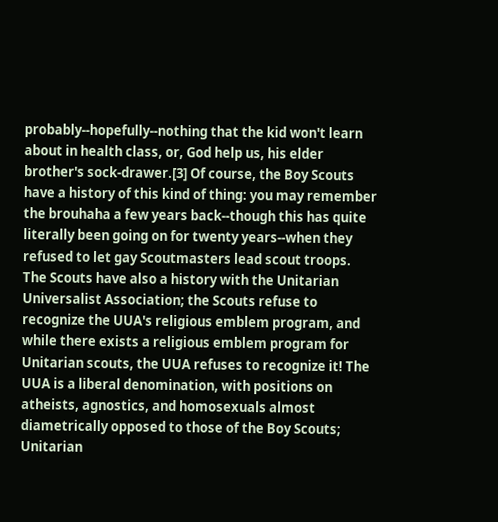probably--hopefully--nothing that the kid won't learn about in health class, or, God help us, his elder brother's sock-drawer.[3] Of course, the Boy Scouts have a history of this kind of thing: you may remember the brouhaha a few years back--though this has quite literally been going on for twenty years--when they refused to let gay Scoutmasters lead scout troops. The Scouts have also a history with the Unitarian Universalist Association; the Scouts refuse to recognize the UUA's religious emblem program, and while there exists a religious emblem program for Unitarian scouts, the UUA refuses to recognize it! The UUA is a liberal denomination, with positions on atheists, agnostics, and homosexuals almost diametrically opposed to those of the Boy Scouts; Unitarian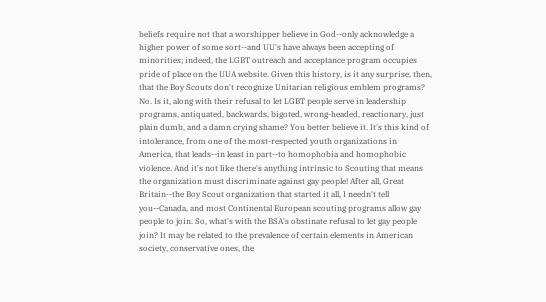beliefs require not that a worshipper believe in God--only acknowledge a higher power of some sort--and UU's have always been accepting of minorities; indeed, the LGBT outreach and acceptance program occupies pride of place on the UUA website. Given this history, is it any surprise, then, that the Boy Scouts don't recognize Unitarian religious emblem programs? No. Is it, along with their refusal to let LGBT people serve in leadership programs, antiquated, backwards, bigoted, wrong-headed, reactionary, just plain dumb, and a damn crying shame? You better believe it. It's this kind of intolerance, from one of the most-respected youth organizations in America, that leads--in least in part--to homophobia and homophobic violence. And it's not like there's anything intrinsic to Scouting that means the organization must discriminate against gay people! After all, Great Britain--the Boy Scout organization that started it all, I needn't tell you--Canada, and most Continental European scouting programs allow gay people to join. So, what's with the BSA's obstinate refusal to let gay people join? It may be related to the prevalence of certain elements in American society, conservative ones, the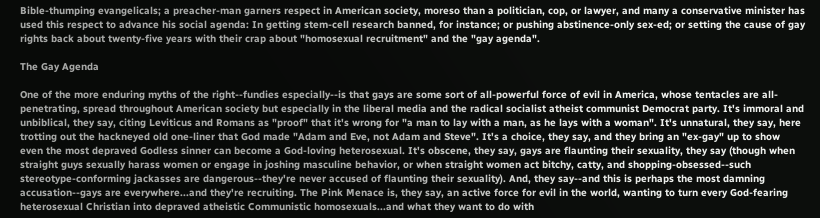Bible-thumping evangelicals; a preacher-man garners respect in American society, moreso than a politician, cop, or lawyer, and many a conservative minister has used this respect to advance his social agenda: In getting stem-cell research banned, for instance; or pushing abstinence-only sex-ed; or setting the cause of gay rights back about twenty-five years with their crap about "homosexual recruitment" and the "gay agenda".

The Gay Agenda

One of the more enduring myths of the right--fundies especially--is that gays are some sort of all-powerful force of evil in America, whose tentacles are all-penetrating, spread throughout American society but especially in the liberal media and the radical socialist atheist communist Democrat party. It's immoral and unbiblical, they say, citing Leviticus and Romans as "proof" that it's wrong for "a man to lay with a man, as he lays with a woman". It's unnatural, they say, here trotting out the hackneyed old one-liner that God made "Adam and Eve, not Adam and Steve". It's a choice, they say, and they bring an "ex-gay" up to show even the most depraved Godless sinner can become a God-loving heterosexual. It's obscene, they say, gays are flaunting their sexuality, they say (though when straight guys sexually harass women or engage in joshing masculine behavior, or when straight women act bitchy, catty, and shopping-obsessed--such stereotype-conforming jackasses are dangerous--they're never accused of flaunting their sexuality). And, they say--and this is perhaps the most damning accusation--gays are everywhere...and they're recruiting. The Pink Menace is, they say, an active force for evil in the world, wanting to turn every God-fearing heterosexual Christian into depraved atheistic Communistic homosexuals...and what they want to do with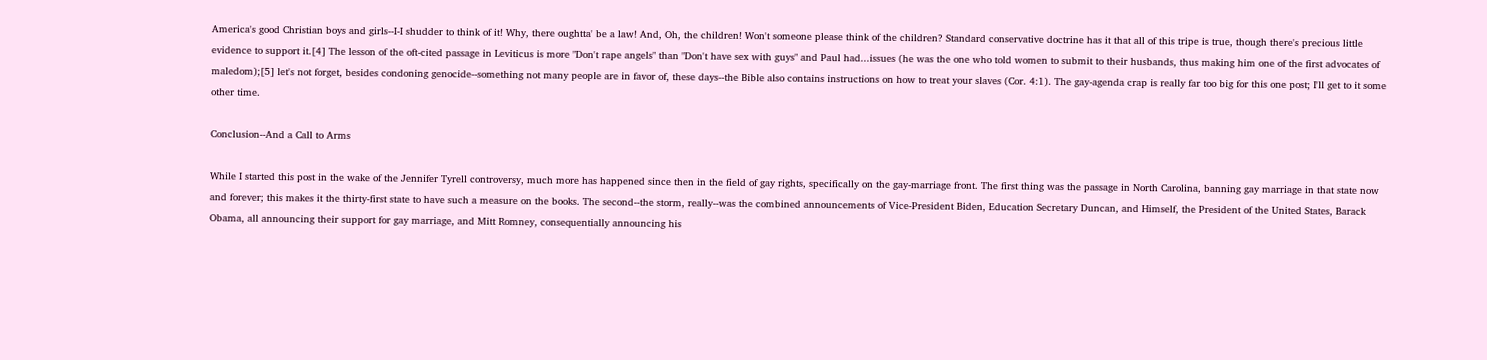America's good Christian boys and girls--I-I shudder to think of it! Why, there oughtta' be a law! And, Oh, the children! Won't someone please think of the children? Standard conservative doctrine has it that all of this tripe is true, though there's precious little evidence to support it.[4] The lesson of the oft-cited passage in Leviticus is more "Don't rape angels" than "Don't have sex with guys" and Paul had...issues (he was the one who told women to submit to their husbands, thus making him one of the first advocates of maledom);[5] let's not forget, besides condoning genocide--something not many people are in favor of, these days--the Bible also contains instructions on how to treat your slaves (Cor. 4:1). The gay-agenda crap is really far too big for this one post; I'll get to it some other time.

Conclusion--And a Call to Arms

While I started this post in the wake of the Jennifer Tyrell controversy, much more has happened since then in the field of gay rights, specifically on the gay-marriage front. The first thing was the passage in North Carolina, banning gay marriage in that state now and forever; this makes it the thirty-first state to have such a measure on the books. The second--the storm, really--was the combined announcements of Vice-President Biden, Education Secretary Duncan, and Himself, the President of the United States, Barack Obama, all announcing their support for gay marriage, and Mitt Romney, consequentially announcing his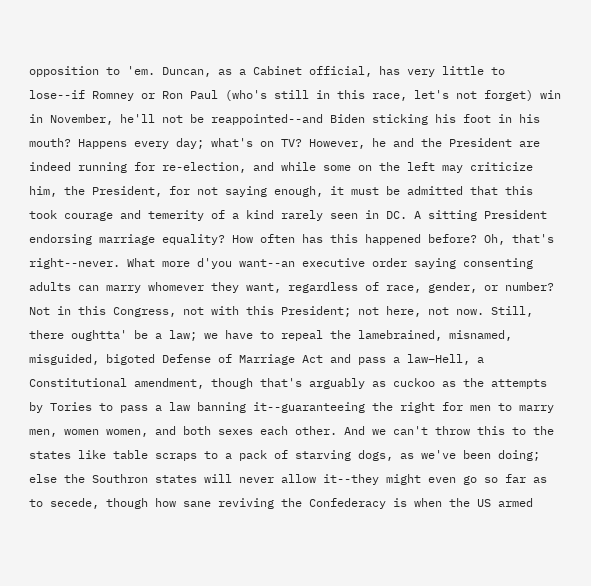opposition to 'em. Duncan, as a Cabinet official, has very little to lose--if Romney or Ron Paul (who's still in this race, let's not forget) win in November, he'll not be reappointed--and Biden sticking his foot in his mouth? Happens every day; what's on TV? However, he and the President are indeed running for re-election, and while some on the left may criticize him, the President, for not saying enough, it must be admitted that this took courage and temerity of a kind rarely seen in DC. A sitting President endorsing marriage equality? How often has this happened before? Oh, that's right--never. What more d'you want--an executive order saying consenting adults can marry whomever they want, regardless of race, gender, or number? Not in this Congress, not with this President; not here, not now. Still, there oughtta' be a law; we have to repeal the lamebrained, misnamed, misguided, bigoted Defense of Marriage Act and pass a law–Hell, a Constitutional amendment, though that's arguably as cuckoo as the attempts by Tories to pass a law banning it--guaranteeing the right for men to marry men, women women, and both sexes each other. And we can't throw this to the states like table scraps to a pack of starving dogs, as we've been doing; else the Southron states will never allow it--they might even go so far as to secede, though how sane reviving the Confederacy is when the US armed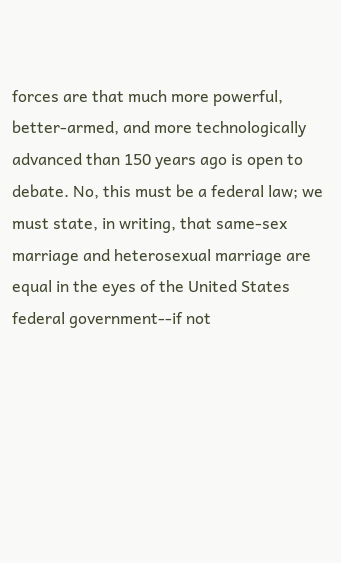forces are that much more powerful, better-armed, and more technologically advanced than 150 years ago is open to debate. No, this must be a federal law; we must state, in writing, that same-sex marriage and heterosexual marriage are equal in the eyes of the United States federal government--if not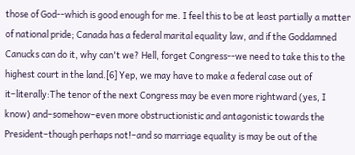those of God--which is good enough for me. I feel this to be at least partially a matter of national pride; Canada has a federal marital equality law, and if the Goddamned Canucks can do it, why can't we? Hell, forget Congress--we need to take this to the highest court in the land.[6] Yep, we may have to make a federal case out of it–literally:The tenor of the next Congress may be even more rightward (yes, I know) and–somehow–even more obstructionistic and antagonistic towards the President–though perhaps not!–and so marriage equality is may be out of the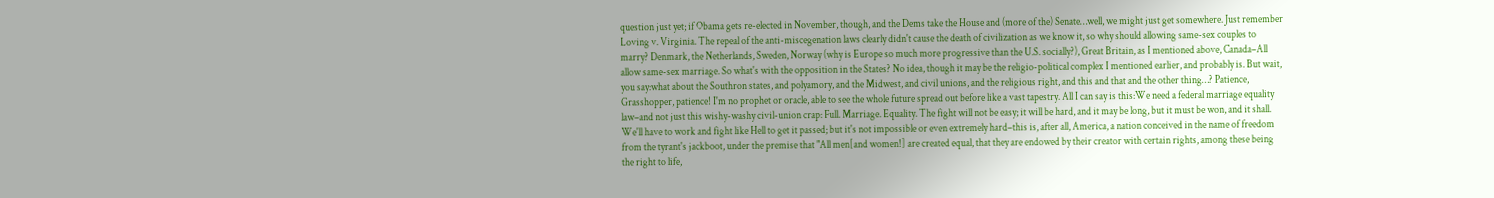question just yet; if Obama gets re-elected in November, though, and the Dems take the House and (more of the) Senate…well, we might just get somewhere. Just remember Loving v. Virginia. The repeal of the anti-miscegenation laws clearly didn't cause the death of civilization as we know it, so why should allowing same-sex couples to marry? Denmark, the Netherlands, Sweden, Norway (why is Europe so much more progressive than the U.S. socially?), Great Britain, as I mentioned above, Canada–All allow same-sex marriage. So what's with the opposition in the States? No idea, though it may be the religio-political complex I mentioned earlier, and probably is. But wait, you say:what about the Southron states, and polyamory, and the Midwest, and civil unions, and the religious right, and this and that and the other thing…? Patience, Grasshopper, patience! I'm no prophet or oracle, able to see the whole future spread out before like a vast tapestry. All I can say is this:We need a federal marriage equality law–and not just this wishy-washy civil-union crap: Full. Marriage. Equality. The fight will not be easy; it will be hard, and it may be long, but it must be won, and it shall. We'll have to work and fight like Hell to get it passed; but it's not impossible or even extremely hard–this is, after all, America, a nation conceived in the name of freedom from the tyrant's jackboot, under the premise that "All men[and women!] are created equal, that they are endowed by their creator with certain rights, among these being the right to life,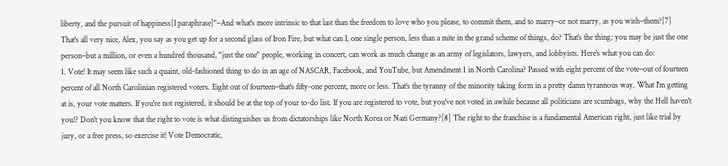liberty, and the pursuit of happiness[I paraphrase]"–And what's more intrinsic to that last than the freedom to love who you please, to commit them, and to marry–or not marry, as you wish–them?[7] That's all very nice, Alex, you say as you get up for a second glass of Iron Fire, but what can I, one single person, less than a mite in the grand scheme of things, do? That's the thing; you may be just the one person–but a million, or even a hundred thousand, "just the one" people, working in concert, can work as much change as an army of legislators, lawyers, and lobbyists. Here's what you can do:
1. Vote! It may seem like such a quaint, old-fashioned thing to do in an age of NASCAR, Facebook, and YouTube, but Amendment 1 in North Carolina? Passed with eight percent of the vote–out of fourteen percent of all North Carolinian registered voters. Eight out of fourteen–that's fifty-one percent, more or less. That's the tyranny of the minority taking form in a pretty damn tyrannous way. What I'm getting at is, your vote matters. If you're not registered, it should be at the top of your to-do list. If you are registered to vote, but you've not voted in awhile because all politicians are scumbags, why the Hell haven't you!? Don't you know that the right to vote is what distinguishes us from dictatorships like North Korea or Nazi Germany?[8] The right to the franchise is a fundamental American right, just like trial by jury, or a free press, so exercise it! Vote Democratic,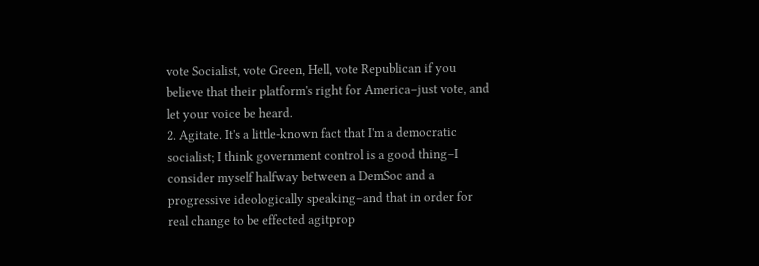vote Socialist, vote Green, Hell, vote Republican if you believe that their platform's right for America–just vote, and let your voice be heard.
2. Agitate. It's a little-known fact that I'm a democratic socialist; I think government control is a good thing–I consider myself halfway between a DemSoc and a progressive ideologically speaking–and that in order for real change to be effected agitprop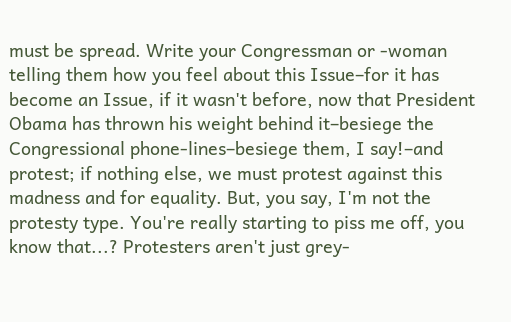must be spread. Write your Congressman or -woman telling them how you feel about this Issue–for it has become an Issue, if it wasn't before, now that President Obama has thrown his weight behind it–besiege the Congressional phone-lines–besiege them, I say!–and protest; if nothing else, we must protest against this madness and for equality. But, you say, I'm not the protesty type. You're really starting to piss me off, you know that...? Protesters aren't just grey-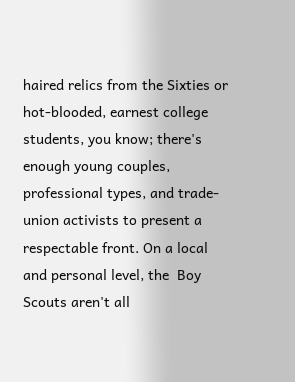haired relics from the Sixties or hot-blooded, earnest college students, you know; there's enough young couples, professional types, and trade-union activists to present a respectable front. On a local and personal level, the  Boy Scouts aren't all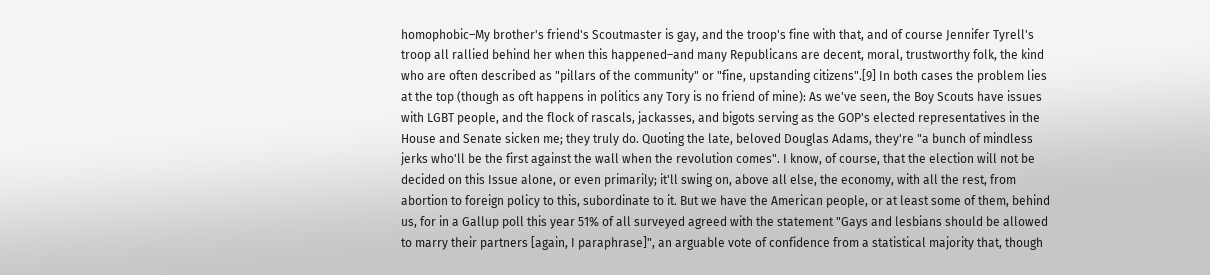homophobic–My brother's friend's Scoutmaster is gay, and the troop's fine with that, and of course Jennifer Tyrell's troop all rallied behind her when this happened–and many Republicans are decent, moral, trustworthy folk, the kind who are often described as "pillars of the community" or "fine, upstanding citizens".[9] In both cases the problem lies at the top (though as oft happens in politics any Tory is no friend of mine): As we've seen, the Boy Scouts have issues with LGBT people, and the flock of rascals, jackasses, and bigots serving as the GOP's elected representatives in the House and Senate sicken me; they truly do. Quoting the late, beloved Douglas Adams, they're "a bunch of mindless jerks who'll be the first against the wall when the revolution comes". I know, of course, that the election will not be decided on this Issue alone, or even primarily; it'll swing on, above all else, the economy, with all the rest, from abortion to foreign policy to this, subordinate to it. But we have the American people, or at least some of them, behind us, for in a Gallup poll this year 51% of all surveyed agreed with the statement "Gays and lesbians should be allowed to marry their partners [again, I paraphrase]", an arguable vote of confidence from a statistical majority that, though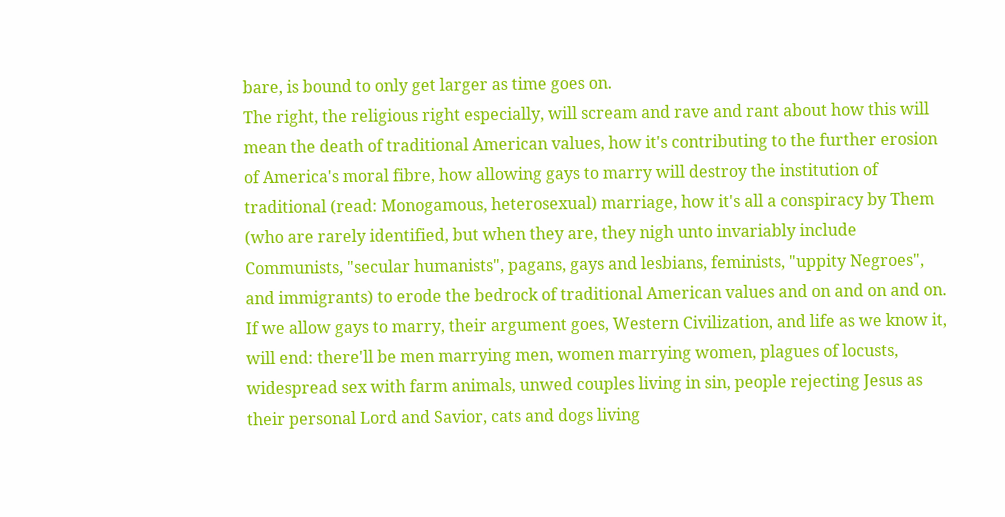bare, is bound to only get larger as time goes on.
The right, the religious right especially, will scream and rave and rant about how this will mean the death of traditional American values, how it's contributing to the further erosion of America's moral fibre, how allowing gays to marry will destroy the institution of traditional (read: Monogamous, heterosexual) marriage, how it's all a conspiracy by Them (who are rarely identified, but when they are, they nigh unto invariably include Communists, "secular humanists", pagans, gays and lesbians, feminists, "uppity Negroes", and immigrants) to erode the bedrock of traditional American values and on and on and on. If we allow gays to marry, their argument goes, Western Civilization, and life as we know it, will end: there'll be men marrying men, women marrying women, plagues of locusts, widespread sex with farm animals, unwed couples living in sin, people rejecting Jesus as their personal Lord and Savior, cats and dogs living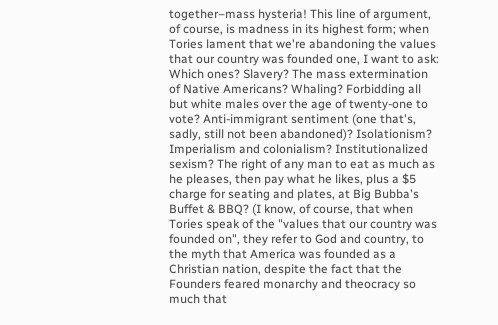together–mass hysteria! This line of argument, of course, is madness in its highest form; when Tories lament that we're abandoning the values that our country was founded one, I want to ask: Which ones? Slavery? The mass extermination of Native Americans? Whaling? Forbidding all but white males over the age of twenty-one to vote? Anti-immigrant sentiment (one that's, sadly, still not been abandoned)? Isolationism? Imperialism and colonialism? Institutionalized sexism? The right of any man to eat as much as he pleases, then pay what he likes, plus a $5 charge for seating and plates, at Big Bubba's Buffet & BBQ? (I know, of course, that when Tories speak of the "values that our country was founded on", they refer to God and country, to the myth that America was founded as a Christian nation, despite the fact that the Founders feared monarchy and theocracy so much that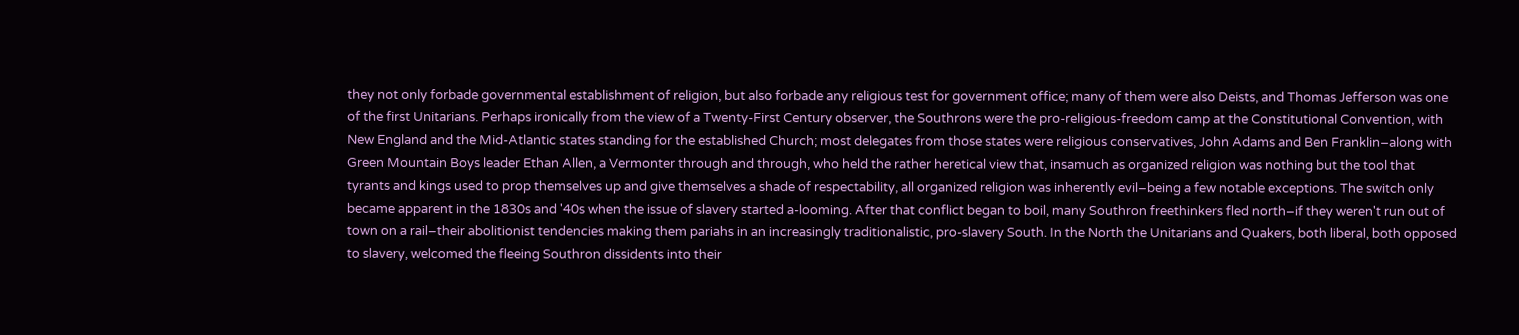they not only forbade governmental establishment of religion, but also forbade any religious test for government office; many of them were also Deists, and Thomas Jefferson was one of the first Unitarians. Perhaps ironically from the view of a Twenty-First Century observer, the Southrons were the pro-religious-freedom camp at the Constitutional Convention, with New England and the Mid-Atlantic states standing for the established Church; most delegates from those states were religious conservatives, John Adams and Ben Franklin–along with Green Mountain Boys leader Ethan Allen, a Vermonter through and through, who held the rather heretical view that, insamuch as organized religion was nothing but the tool that tyrants and kings used to prop themselves up and give themselves a shade of respectability, all organized religion was inherently evil–being a few notable exceptions. The switch only became apparent in the 1830s and '40s when the issue of slavery started a-looming. After that conflict began to boil, many Southron freethinkers fled north–if they weren't run out of town on a rail–their abolitionist tendencies making them pariahs in an increasingly traditionalistic, pro-slavery South. In the North the Unitarians and Quakers, both liberal, both opposed to slavery, welcomed the fleeing Southron dissidents into their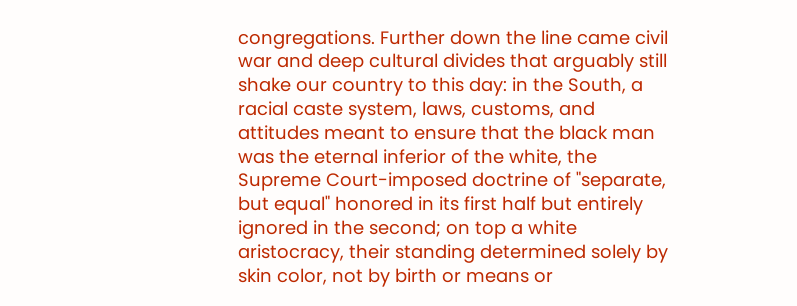congregations. Further down the line came civil war and deep cultural divides that arguably still shake our country to this day: in the South, a racial caste system, laws, customs, and attitudes meant to ensure that the black man was the eternal inferior of the white, the Supreme Court-imposed doctrine of "separate, but equal" honored in its first half but entirely ignored in the second; on top a white aristocracy, their standing determined solely by skin color, not by birth or means or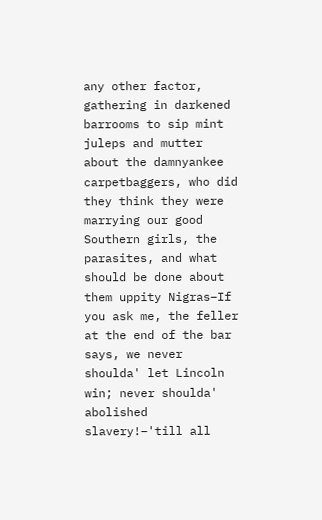any other factor, gathering in darkened barrooms to sip mint juleps and mutter about the damnyankee carpetbaggers, who did they think they were marrying our good Southern girls, the parasites, and what should be done about them uppity Nigras–If you ask me, the feller at the end of the bar says, we never shoulda' let Lincoln win; never shoulda' abolished slavery!–'till all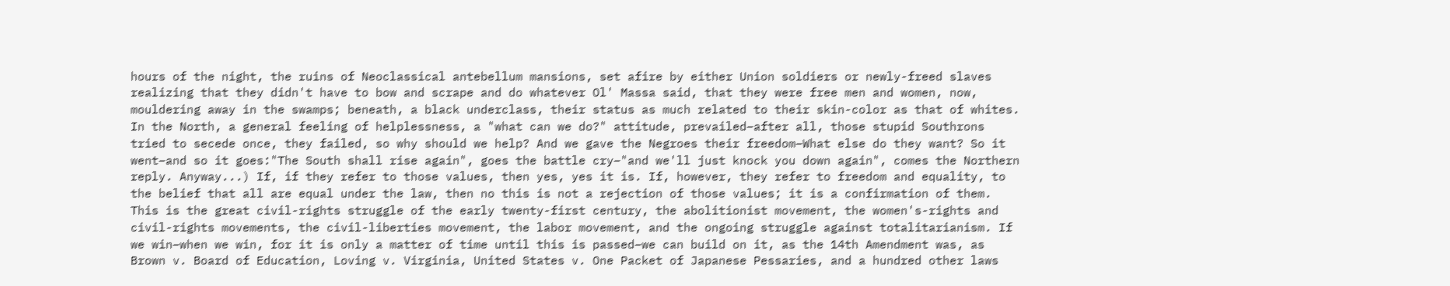hours of the night, the ruins of Neoclassical antebellum mansions, set afire by either Union soldiers or newly-freed slaves realizing that they didn't have to bow and scrape and do whatever Ol' Massa said, that they were free men and women, now, mouldering away in the swamps; beneath, a black underclass, their status as much related to their skin-color as that of whites. In the North, a general feeling of helplessness, a "what can we do?" attitude, prevailed–after all, those stupid Southrons tried to secede once, they failed, so why should we help? And we gave the Negroes their freedom–What else do they want? So it went–and so it goes:"The South shall rise again", goes the battle cry–"and we'll just knock you down again", comes the Northern reply. Anyway...) If, if they refer to those values, then yes, yes it is. If, however, they refer to freedom and equality, to the belief that all are equal under the law, then no this is not a rejection of those values; it is a confirmation of them.
This is the great civil-rights struggle of the early twenty-first century, the abolitionist movement, the women's-rights and civil-rights movements, the civil-liberties movement, the labor movement, and the ongoing struggle against totalitarianism. If we win–when we win, for it is only a matter of time until this is passed–we can build on it, as the 14th Amendment was, as Brown v. Board of Education, Loving v. Virginia, United States v. One Packet of Japanese Pessaries, and a hundred other laws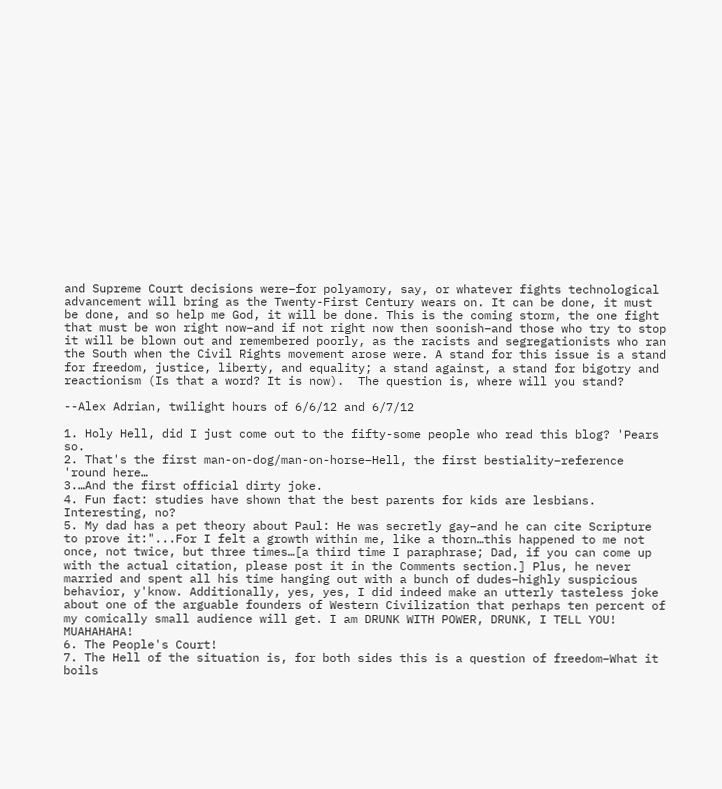and Supreme Court decisions were–for polyamory, say, or whatever fights technological advancement will bring as the Twenty-First Century wears on. It can be done, it must be done, and so help me God, it will be done. This is the coming storm, the one fight that must be won right now–and if not right now then soonish–and those who try to stop it will be blown out and remembered poorly, as the racists and segregationists who ran the South when the Civil Rights movement arose were. A stand for this issue is a stand for freedom, justice, liberty, and equality; a stand against, a stand for bigotry and reactionism (Is that a word? It is now).  The question is, where will you stand?

--Alex Adrian, twilight hours of 6/6/12 and 6/7/12

1. Holy Hell, did I just come out to the fifty-some people who read this blog? 'Pears so.
2. That's the first man-on-dog/man-on-horse–Hell, the first bestiality–reference 'round here…
3.…And the first official dirty joke.
4. Fun fact: studies have shown that the best parents for kids are lesbians. Interesting, no?
5. My dad has a pet theory about Paul: He was secretly gay–and he can cite Scripture to prove it:"...For I felt a growth within me, like a thorn…this happened to me not once, not twice, but three times…[a third time I paraphrase; Dad, if you can come up with the actual citation, please post it in the Comments section.] Plus, he never married and spent all his time hanging out with a bunch of dudes–highly suspicious behavior, y'know. Additionally, yes, yes, I did indeed make an utterly tasteless joke about one of the arguable founders of Western Civilization that perhaps ten percent of my comically small audience will get. I am DRUNK WITH POWER, DRUNK, I TELL YOU! MUAHAHAHA!
6. The People's Court!
7. The Hell of the situation is, for both sides this is a question of freedom–What it boils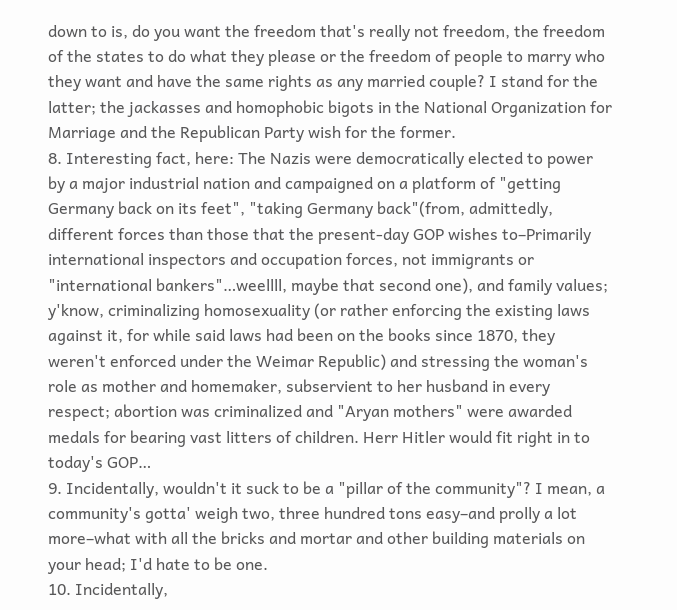down to is, do you want the freedom that's really not freedom, the freedom of the states to do what they please or the freedom of people to marry who they want and have the same rights as any married couple? I stand for the latter; the jackasses and homophobic bigots in the National Organization for Marriage and the Republican Party wish for the former.
8. Interesting fact, here: The Nazis were democratically elected to power by a major industrial nation and campaigned on a platform of "getting Germany back on its feet", "taking Germany back"(from, admittedly, different forces than those that the present-day GOP wishes to–Primarily international inspectors and occupation forces, not immigrants or "international bankers"…weellll, maybe that second one), and family values; y'know, criminalizing homosexuality (or rather enforcing the existing laws against it, for while said laws had been on the books since 1870, they weren't enforced under the Weimar Republic) and stressing the woman's role as mother and homemaker, subservient to her husband in every respect; abortion was criminalized and "Aryan mothers" were awarded medals for bearing vast litters of children. Herr Hitler would fit right in to today's GOP…
9. Incidentally, wouldn't it suck to be a "pillar of the community"? I mean, a community's gotta' weigh two, three hundred tons easy–and prolly a lot more–what with all the bricks and mortar and other building materials on your head; I'd hate to be one.
10. Incidentally,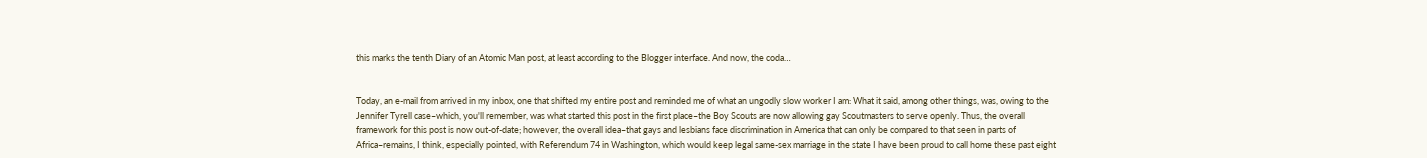this marks the tenth Diary of an Atomic Man post, at least according to the Blogger interface. And now, the coda…


Today, an e-mail from arrived in my inbox, one that shifted my entire post and reminded me of what an ungodly slow worker I am: What it said, among other things, was, owing to the Jennifer Tyrell case–which, you'll remember, was what started this post in the first place–the Boy Scouts are now allowing gay Scoutmasters to serve openly. Thus, the overall framework for this post is now out-of-date; however, the overall idea–that gays and lesbians face discrimination in America that can only be compared to that seen in parts of Africa–remains, I think, especially pointed, with Referendum 74 in Washington, which would keep legal same-sex marriage in the state I have been proud to call home these past eight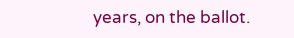years, on the ballot.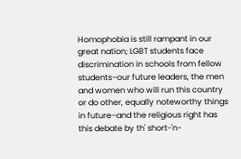Homophobia is still rampant in our great nation; LGBT students face discrimination in schools from fellow students–our future leaders, the men and women who will run this country or do other, equally noteworthy things in future–and the religious right has this debate by th' short-'n-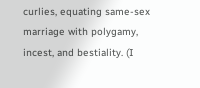curlies, equating same-sex marriage with polygamy, incest, and bestiality. (I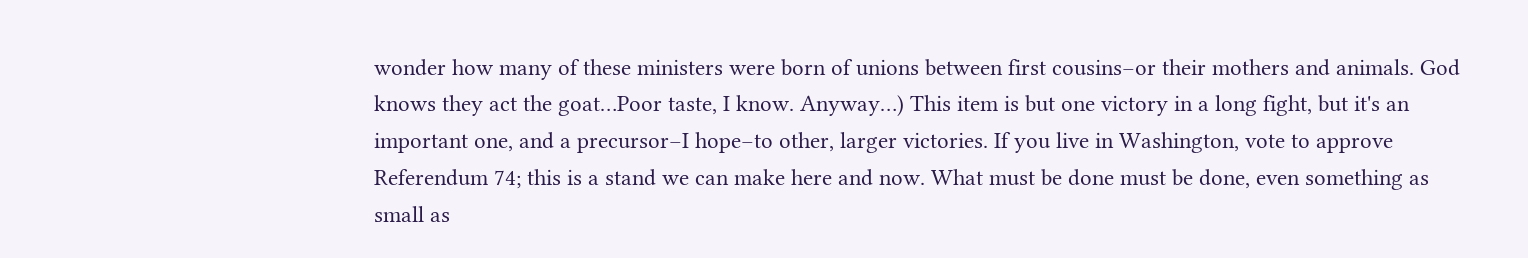wonder how many of these ministers were born of unions between first cousins–or their mothers and animals. God knows they act the goat…Poor taste, I know. Anyway…) This item is but one victory in a long fight, but it's an important one, and a precursor–I hope–to other, larger victories. If you live in Washington, vote to approve Referendum 74; this is a stand we can make here and now. What must be done must be done, even something as small as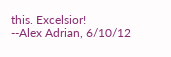this. Excelsior!
--Alex Adrian, 6/10/12